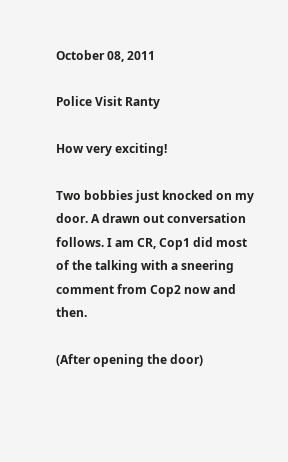October 08, 2011

Police Visit Ranty

How very exciting!

Two bobbies just knocked on my door. A drawn out conversation follows. I am CR, Cop1 did most of the talking with a sneering comment from Cop2 now and then.

(After opening the door)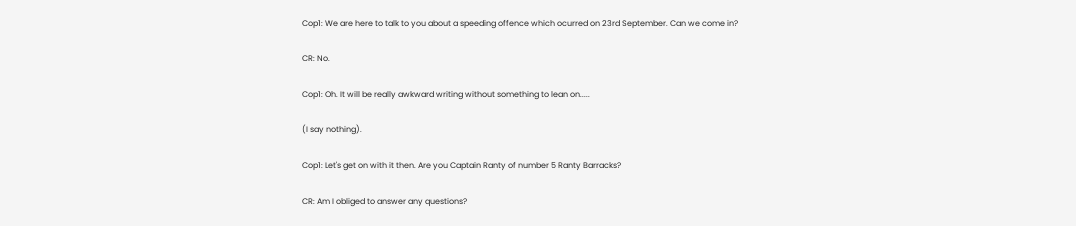Cop1: We are here to talk to you about a speeding offence which ocurred on 23rd September. Can we come in?

CR: No.

Cop1: Oh. It will be really awkward writing without something to lean on.....

(I say nothing).

Cop1: Let's get on with it then. Are you Captain Ranty of number 5 Ranty Barracks?

CR: Am I obliged to answer any questions?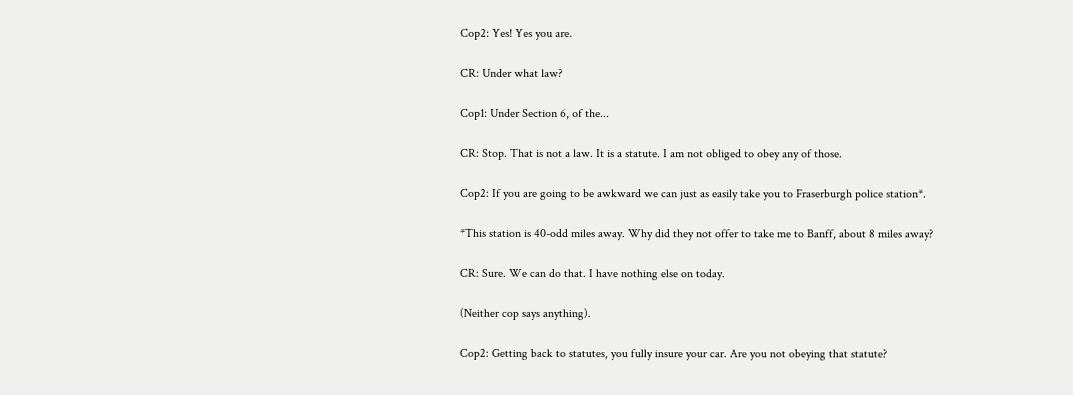Cop2: Yes! Yes you are.

CR: Under what law?

Cop1: Under Section 6, of the...

CR: Stop. That is not a law. It is a statute. I am not obliged to obey any of those.

Cop2: If you are going to be awkward we can just as easily take you to Fraserburgh police station*.

*This station is 40-odd miles away. Why did they not offer to take me to Banff, about 8 miles away?

CR: Sure. We can do that. I have nothing else on today.

(Neither cop says anything).

Cop2: Getting back to statutes, you fully insure your car. Are you not obeying that statute?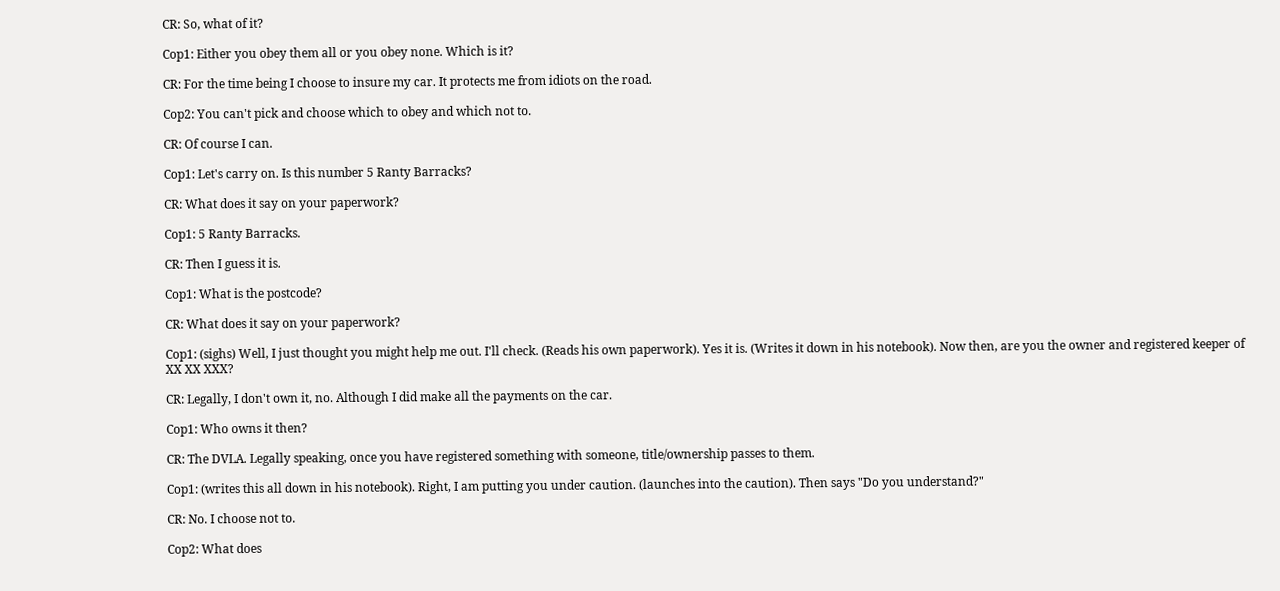CR: So, what of it?

Cop1: Either you obey them all or you obey none. Which is it?

CR: For the time being I choose to insure my car. It protects me from idiots on the road.

Cop2: You can't pick and choose which to obey and which not to.

CR: Of course I can.

Cop1: Let's carry on. Is this number 5 Ranty Barracks?

CR: What does it say on your paperwork?

Cop1: 5 Ranty Barracks.

CR: Then I guess it is.

Cop1: What is the postcode?

CR: What does it say on your paperwork?

Cop1: (sighs) Well, I just thought you might help me out. I'll check. (Reads his own paperwork). Yes it is. (Writes it down in his notebook). Now then, are you the owner and registered keeper of XX XX XXX?

CR: Legally, I don't own it, no. Although I did make all the payments on the car.

Cop1: Who owns it then?

CR: The DVLA. Legally speaking, once you have registered something with someone, title/ownership passes to them.

Cop1: (writes this all down in his notebook). Right, I am putting you under caution. (launches into the caution). Then says "Do you understand?"

CR: No. I choose not to.

Cop2: What does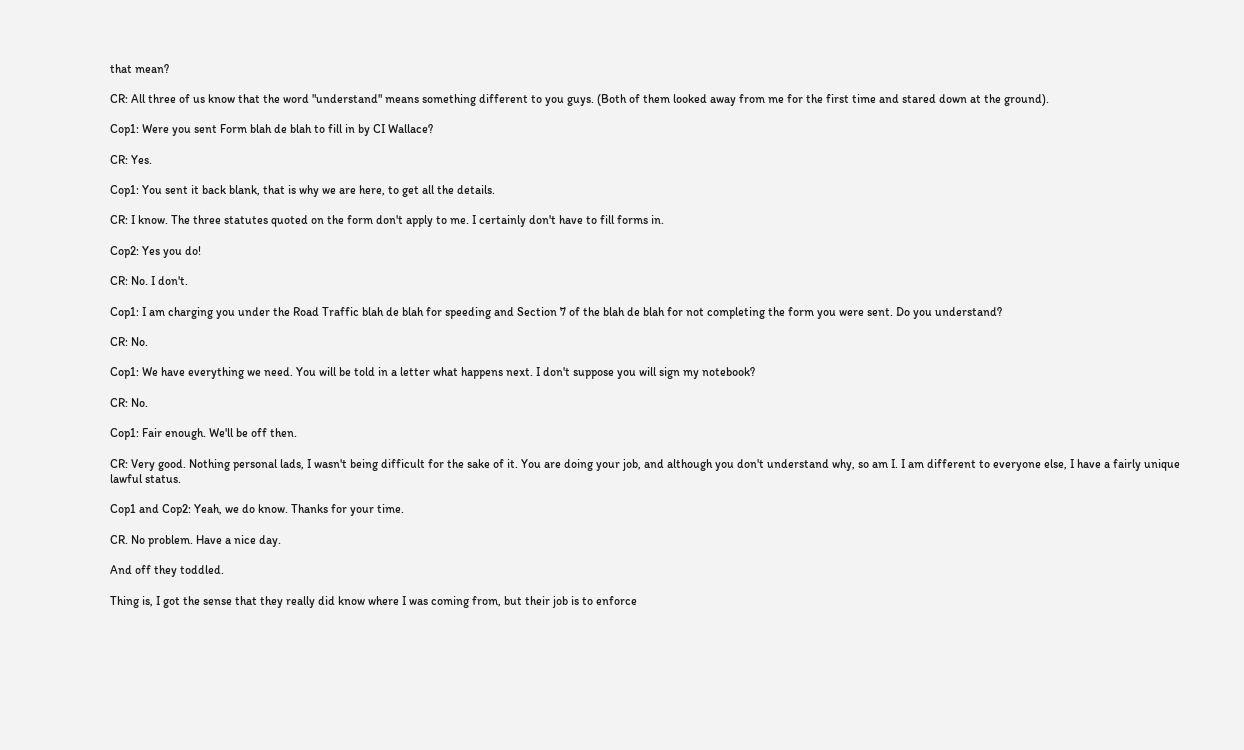that mean?

CR: All three of us know that the word "understand" means something different to you guys. (Both of them looked away from me for the first time and stared down at the ground).

Cop1: Were you sent Form blah de blah to fill in by CI Wallace?

CR: Yes.

Cop1: You sent it back blank, that is why we are here, to get all the details.

CR: I know. The three statutes quoted on the form don't apply to me. I certainly don't have to fill forms in.

Cop2: Yes you do!

CR: No. I don't.

Cop1: I am charging you under the Road Traffic blah de blah for speeding and Section 7 of the blah de blah for not completing the form you were sent. Do you understand?

CR: No.

Cop1: We have everything we need. You will be told in a letter what happens next. I don't suppose you will sign my notebook?

CR: No.

Cop1: Fair enough. We'll be off then.

CR: Very good. Nothing personal lads, I wasn't being difficult for the sake of it. You are doing your job, and although you don't understand why, so am I. I am different to everyone else, I have a fairly unique lawful status.

Cop1 and Cop2: Yeah, we do know. Thanks for your time.

CR. No problem. Have a nice day.

And off they toddled.

Thing is, I got the sense that they really did know where I was coming from, but their job is to enforce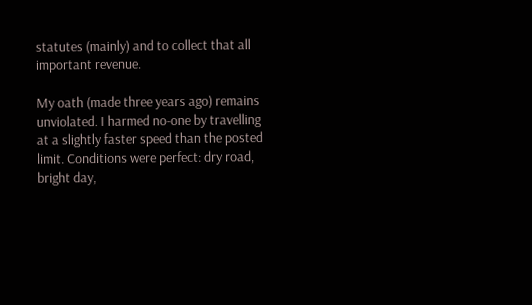statutes (mainly) and to collect that all important revenue.

My oath (made three years ago) remains unviolated. I harmed no-one by travelling at a slightly faster speed than the posted limit. Conditions were perfect: dry road, bright day,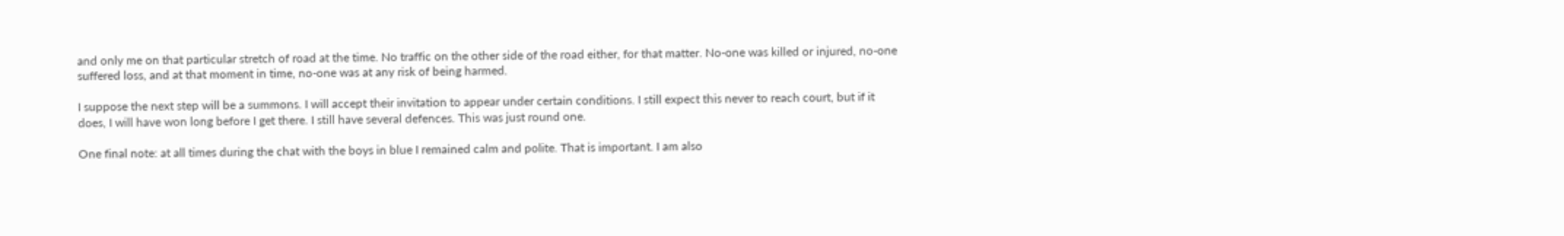and only me on that particular stretch of road at the time. No traffic on the other side of the road either, for that matter. No-one was killed or injured, no-one suffered loss, and at that moment in time, no-one was at any risk of being harmed.

I suppose the next step will be a summons. I will accept their invitation to appear under certain conditions. I still expect this never to reach court, but if it does, I will have won long before I get there. I still have several defences. This was just round one.

One final note: at all times during the chat with the boys in blue I remained calm and polite. That is important. I am also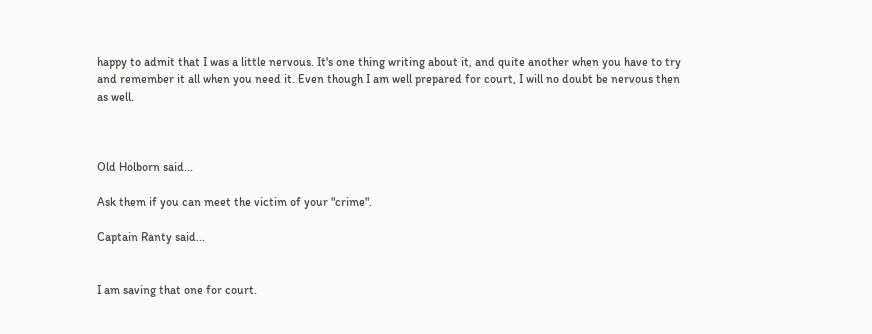happy to admit that I was a little nervous. It's one thing writing about it, and quite another when you have to try and remember it all when you need it. Even though I am well prepared for court, I will no doubt be nervous then as well.



Old Holborn said...

Ask them if you can meet the victim of your "crime".

Captain Ranty said...


I am saving that one for court.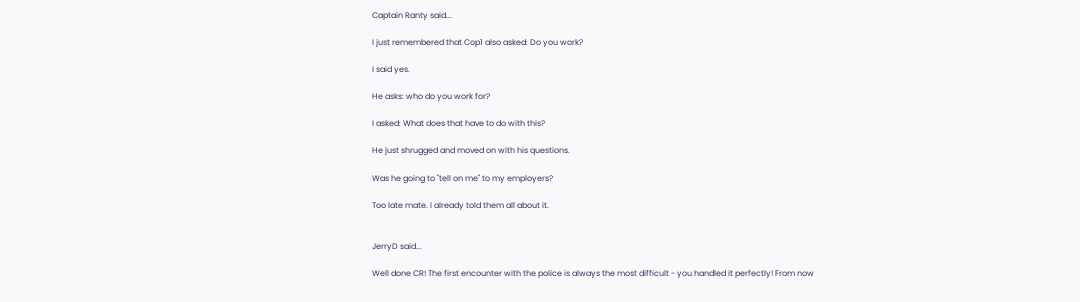Captain Ranty said...

I just remembered that Cop1 also asked: Do you work?

I said yes.

He asks: who do you work for?

I asked: What does that have to do with this?

He just shrugged and moved on with his questions.

Was he going to "tell on me" to my employers?

Too late mate. I already told them all about it.


JerryD said...

Well done CR! The first encounter with the police is always the most difficult - you handled it perfectly! From now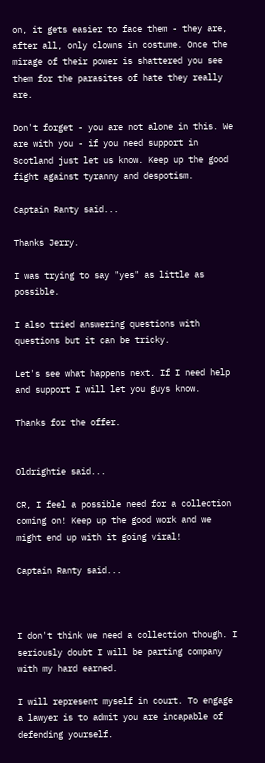on, it gets easier to face them - they are, after all, only clowns in costume. Once the mirage of their power is shattered you see them for the parasites of hate they really are.

Don't forget - you are not alone in this. We are with you - if you need support in Scotland just let us know. Keep up the good fight against tyranny and despotism.

Captain Ranty said...

Thanks Jerry.

I was trying to say "yes" as little as possible.

I also tried answering questions with questions but it can be tricky.

Let's see what happens next. If I need help and support I will let you guys know.

Thanks for the offer.


Oldrightie said...

CR, I feel a possible need for a collection coming on! Keep up the good work and we might end up with it going viral!

Captain Ranty said...



I don't think we need a collection though. I seriously doubt I will be parting company with my hard earned.

I will represent myself in court. To engage a lawyer is to admit you are incapable of defending yourself.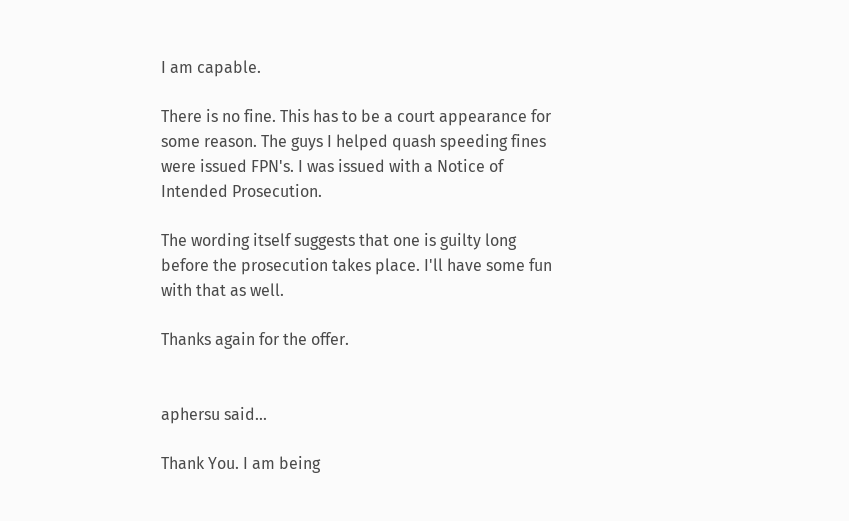I am capable.

There is no fine. This has to be a court appearance for some reason. The guys I helped quash speeding fines were issued FPN's. I was issued with a Notice of Intended Prosecution.

The wording itself suggests that one is guilty long before the prosecution takes place. I'll have some fun with that as well.

Thanks again for the offer.


aphersu said...

Thank You. I am being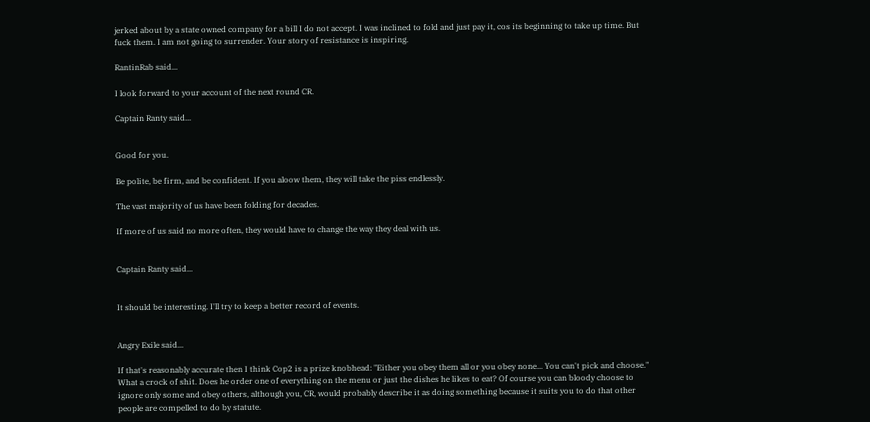jerked about by a state owned company for a bill I do not accept. I was inclined to fold and just pay it, cos its beginning to take up time. But fuck them. I am not going to surrender. Your story of resistance is inspiring.

RantinRab said...

I look forward to your account of the next round CR.

Captain Ranty said...


Good for you.

Be polite, be firm, and be confident. If you aloow them, they will take the piss endlessly.

The vast majority of us have been folding for decades.

If more of us said no more often, they would have to change the way they deal with us.


Captain Ranty said...


It should be interesting. I'll try to keep a better record of events.


Angry Exile said...

If that's reasonably accurate then I think Cop2 is a prize knobhead: "Either you obey them all or you obey none... You can't pick and choose." What a crock of shit. Does he order one of everything on the menu or just the dishes he likes to eat? Of course you can bloody choose to ignore only some and obey others, although you, CR, would probably describe it as doing something because it suits you to do that other people are compelled to do by statute.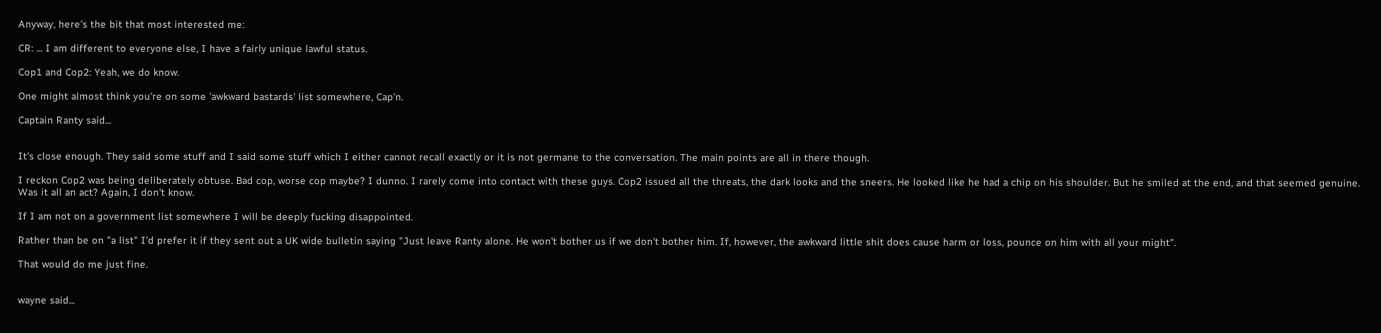Anyway, here's the bit that most interested me:

CR: ... I am different to everyone else, I have a fairly unique lawful status.

Cop1 and Cop2: Yeah, we do know.

One might almost think you're on some 'awkward bastards' list somewhere, Cap'n.

Captain Ranty said...


It's close enough. They said some stuff and I said some stuff which I either cannot recall exactly or it is not germane to the conversation. The main points are all in there though.

I reckon Cop2 was being deliberately obtuse. Bad cop, worse cop maybe? I dunno. I rarely come into contact with these guys. Cop2 issued all the threats, the dark looks and the sneers. He looked like he had a chip on his shoulder. But he smiled at the end, and that seemed genuine. Was it all an act? Again, I don't know.

If I am not on a government list somewhere I will be deeply fucking disappointed.

Rather than be on "a list" I'd prefer it if they sent out a UK wide bulletin saying "Just leave Ranty alone. He won't bother us if we don't bother him. If, however, the awkward little shit does cause harm or loss, pounce on him with all your might".

That would do me just fine.


wayne said...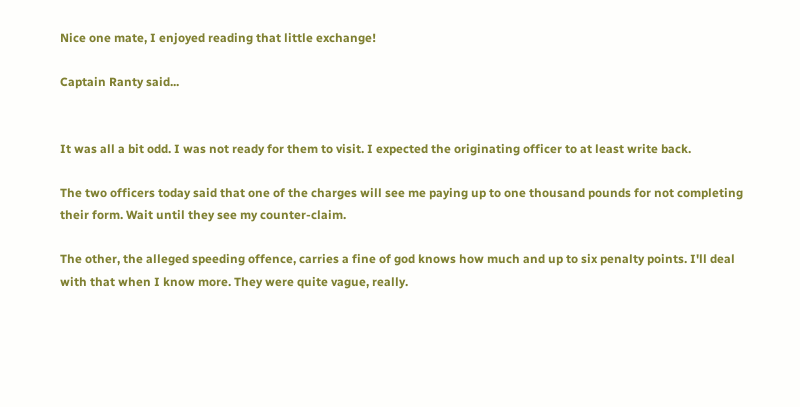Nice one mate, I enjoyed reading that little exchange!

Captain Ranty said...


It was all a bit odd. I was not ready for them to visit. I expected the originating officer to at least write back.

The two officers today said that one of the charges will see me paying up to one thousand pounds for not completing their form. Wait until they see my counter-claim.

The other, the alleged speeding offence, carries a fine of god knows how much and up to six penalty points. I'll deal with that when I know more. They were quite vague, really.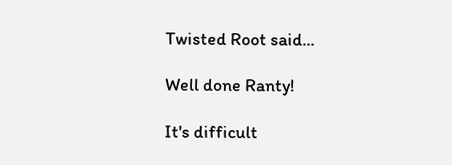Twisted Root said...

Well done Ranty!

It's difficult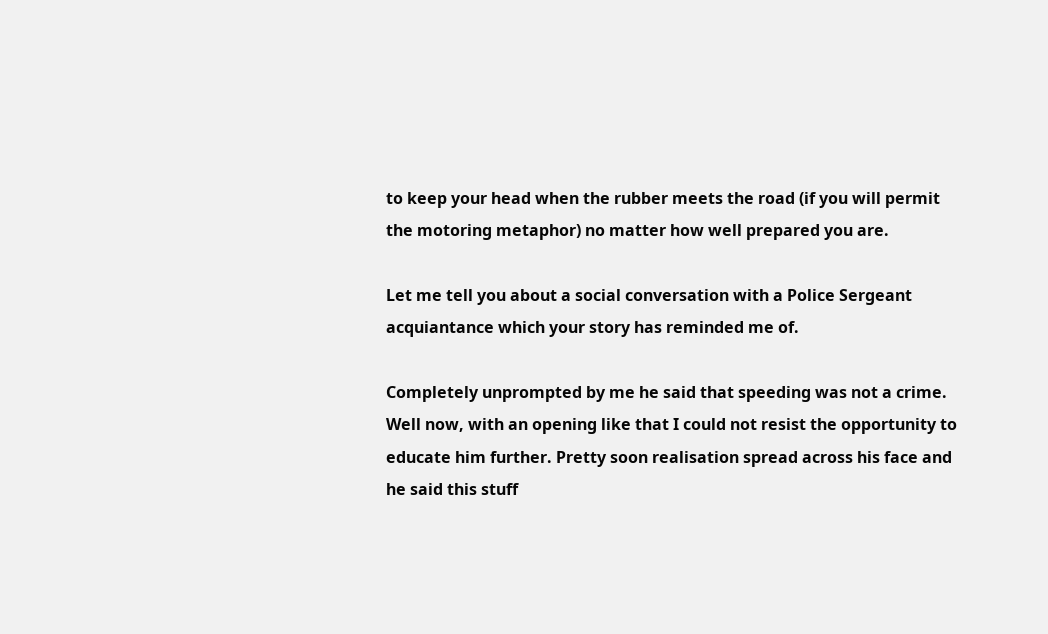to keep your head when the rubber meets the road (if you will permit the motoring metaphor) no matter how well prepared you are.

Let me tell you about a social conversation with a Police Sergeant acquiantance which your story has reminded me of.

Completely unprompted by me he said that speeding was not a crime. Well now, with an opening like that I could not resist the opportunity to educate him further. Pretty soon realisation spread across his face and he said this stuff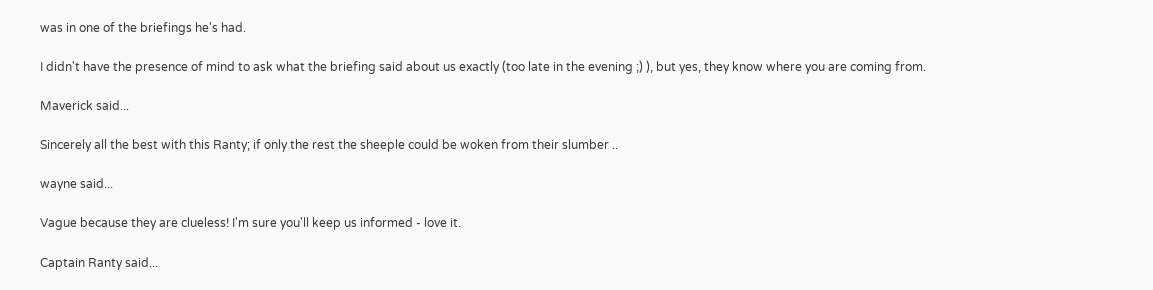was in one of the briefings he's had.

I didn't have the presence of mind to ask what the briefing said about us exactly (too late in the evening ;) ), but yes, they know where you are coming from.

Maverick said...

Sincerely all the best with this Ranty; if only the rest the sheeple could be woken from their slumber ..

wayne said...

Vague because they are clueless! I'm sure you'll keep us informed - love it.

Captain Ranty said...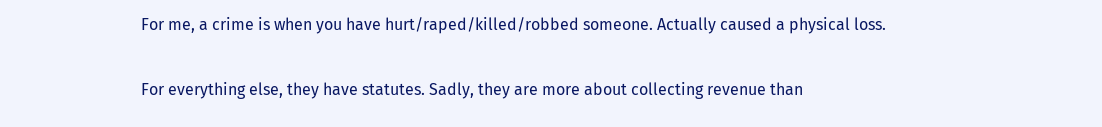For me, a crime is when you have hurt/raped/killed/robbed someone. Actually caused a physical loss.

For everything else, they have statutes. Sadly, they are more about collecting revenue than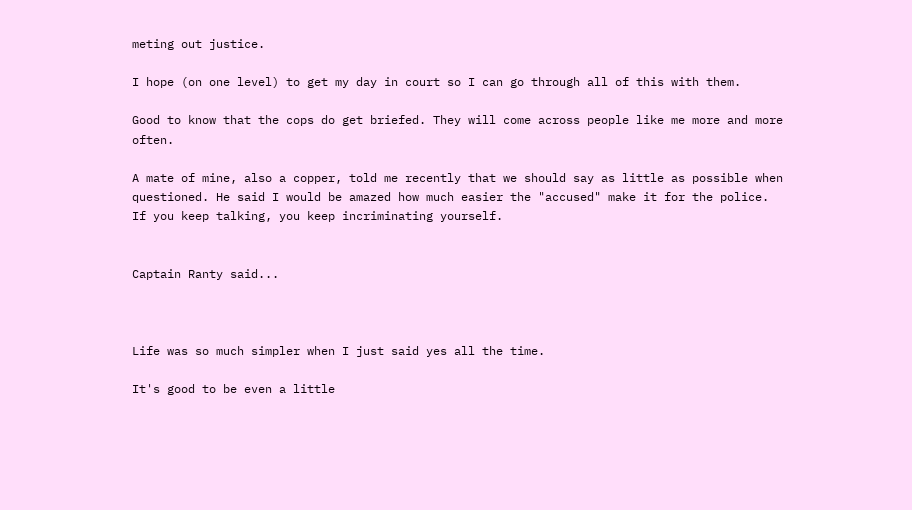meting out justice.

I hope (on one level) to get my day in court so I can go through all of this with them.

Good to know that the cops do get briefed. They will come across people like me more and more often.

A mate of mine, also a copper, told me recently that we should say as little as possible when questioned. He said I would be amazed how much easier the "accused" make it for the police. If you keep talking, you keep incriminating yourself.


Captain Ranty said...



Life was so much simpler when I just said yes all the time.

It's good to be even a little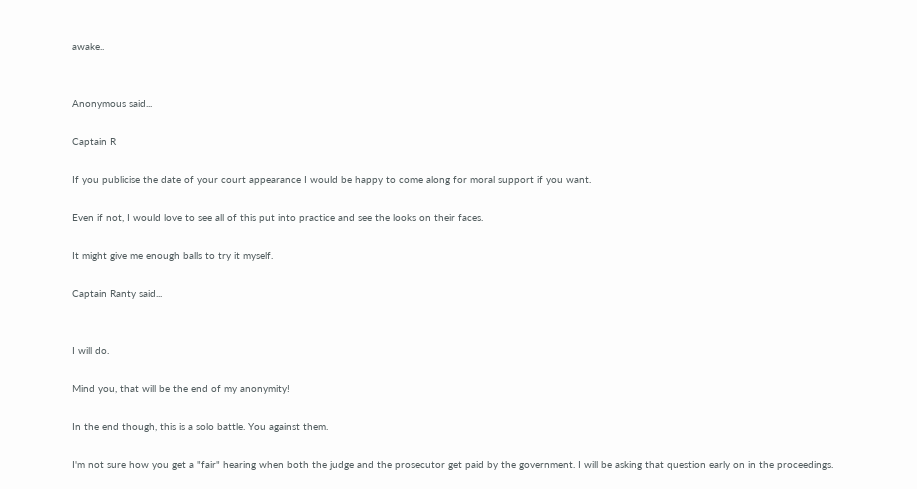awake..


Anonymous said...

Captain R

If you publicise the date of your court appearance I would be happy to come along for moral support if you want.

Even if not, I would love to see all of this put into practice and see the looks on their faces.

It might give me enough balls to try it myself.

Captain Ranty said...


I will do.

Mind you, that will be the end of my anonymity!

In the end though, this is a solo battle. You against them.

I'm not sure how you get a "fair" hearing when both the judge and the prosecutor get paid by the government. I will be asking that question early on in the proceedings.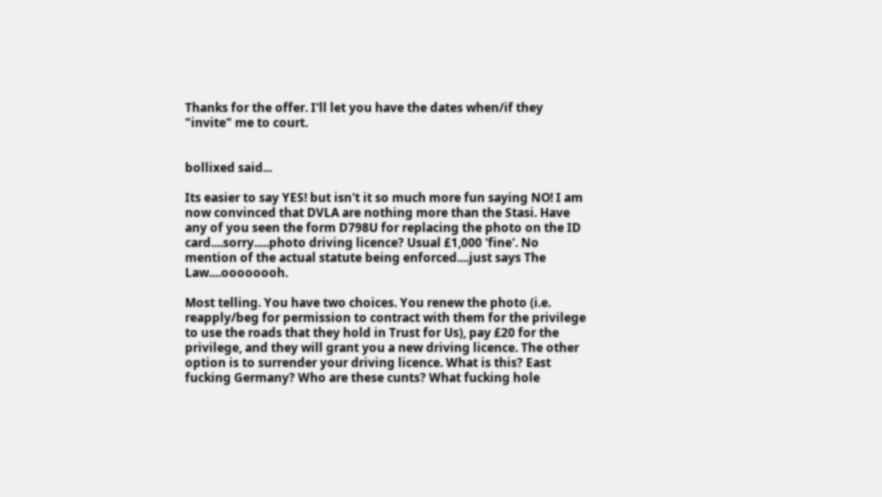Thanks for the offer. I'll let you have the dates when/if they "invite" me to court.


bollixed said...

Its easier to say YES! but isn't it so much more fun saying NO! I am now convinced that DVLA are nothing more than the Stasi. Have any of you seen the form D798U for replacing the photo on the ID card....sorry.....photo driving licence? Usual £1,000 'fine'. No mention of the actual statute being enforced....just says The Law....oooooooh.

Most telling. You have two choices. You renew the photo (i.e. reapply/beg for permission to contract with them for the privilege to use the roads that they hold in Trust for Us), pay £20 for the privilege, and they will grant you a new driving licence. The other option is to surrender your driving licence. What is this? East fucking Germany? Who are these cunts? What fucking hole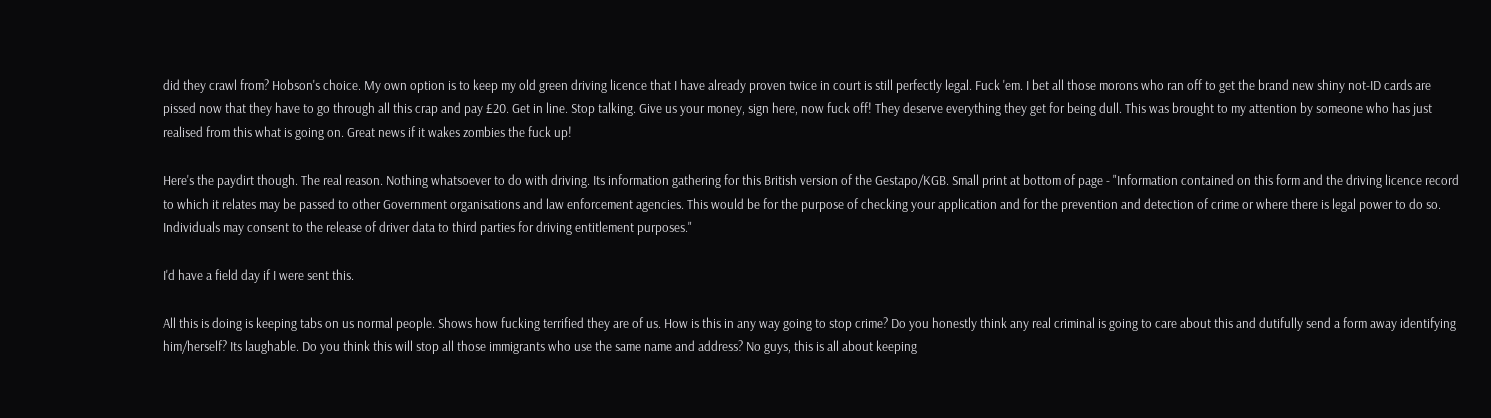did they crawl from? Hobson's choice. My own option is to keep my old green driving licence that I have already proven twice in court is still perfectly legal. Fuck 'em. I bet all those morons who ran off to get the brand new shiny not-ID cards are pissed now that they have to go through all this crap and pay £20. Get in line. Stop talking. Give us your money, sign here, now fuck off! They deserve everything they get for being dull. This was brought to my attention by someone who has just realised from this what is going on. Great news if it wakes zombies the fuck up!

Here's the paydirt though. The real reason. Nothing whatsoever to do with driving. Its information gathering for this British version of the Gestapo/KGB. Small print at bottom of page - "Information contained on this form and the driving licence record to which it relates may be passed to other Government organisations and law enforcement agencies. This would be for the purpose of checking your application and for the prevention and detection of crime or where there is legal power to do so. Individuals may consent to the release of driver data to third parties for driving entitlement purposes."

I'd have a field day if I were sent this.

All this is doing is keeping tabs on us normal people. Shows how fucking terrified they are of us. How is this in any way going to stop crime? Do you honestly think any real criminal is going to care about this and dutifully send a form away identifying him/herself? Its laughable. Do you think this will stop all those immigrants who use the same name and address? No guys, this is all about keeping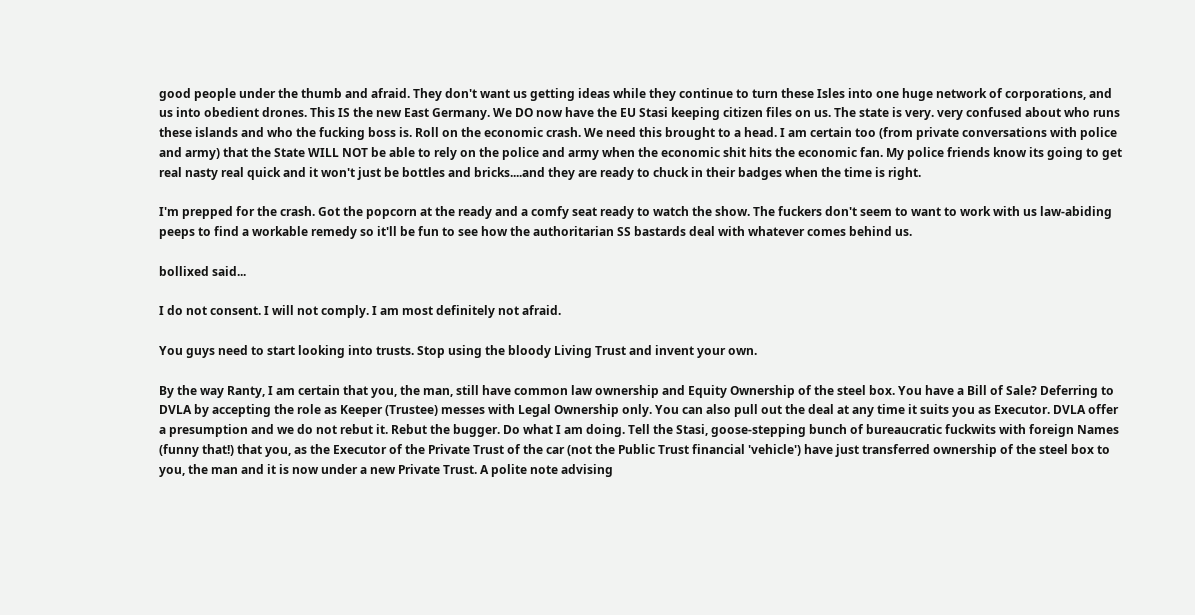good people under the thumb and afraid. They don't want us getting ideas while they continue to turn these Isles into one huge network of corporations, and us into obedient drones. This IS the new East Germany. We DO now have the EU Stasi keeping citizen files on us. The state is very. very confused about who runs these islands and who the fucking boss is. Roll on the economic crash. We need this brought to a head. I am certain too (from private conversations with police and army) that the State WILL NOT be able to rely on the police and army when the economic shit hits the economic fan. My police friends know its going to get real nasty real quick and it won't just be bottles and bricks....and they are ready to chuck in their badges when the time is right.

I'm prepped for the crash. Got the popcorn at the ready and a comfy seat ready to watch the show. The fuckers don't seem to want to work with us law-abiding peeps to find a workable remedy so it'll be fun to see how the authoritarian SS bastards deal with whatever comes behind us.

bollixed said...

I do not consent. I will not comply. I am most definitely not afraid.

You guys need to start looking into trusts. Stop using the bloody Living Trust and invent your own.

By the way Ranty, I am certain that you, the man, still have common law ownership and Equity Ownership of the steel box. You have a Bill of Sale? Deferring to DVLA by accepting the role as Keeper (Trustee) messes with Legal Ownership only. You can also pull out the deal at any time it suits you as Executor. DVLA offer a presumption and we do not rebut it. Rebut the bugger. Do what I am doing. Tell the Stasi, goose-stepping bunch of bureaucratic fuckwits with foreign Names (funny that!) that you, as the Executor of the Private Trust of the car (not the Public Trust financial 'vehicle') have just transferred ownership of the steel box to you, the man and it is now under a new Private Trust. A polite note advising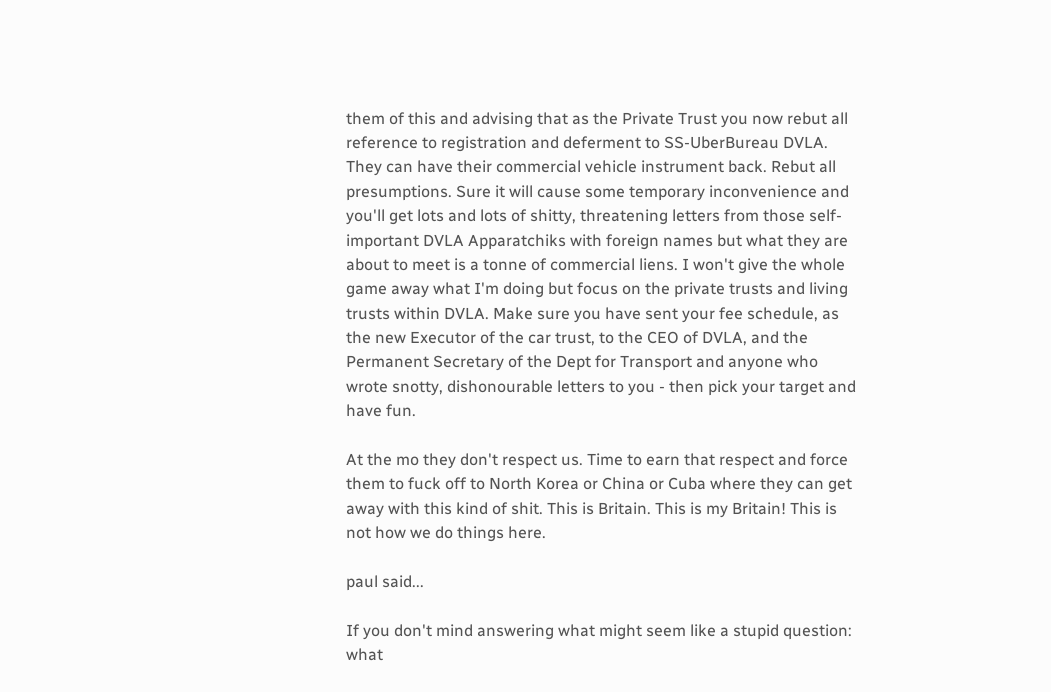them of this and advising that as the Private Trust you now rebut all reference to registration and deferment to SS-UberBureau DVLA. They can have their commercial vehicle instrument back. Rebut all presumptions. Sure it will cause some temporary inconvenience and you'll get lots and lots of shitty, threatening letters from those self-important DVLA Apparatchiks with foreign names but what they are about to meet is a tonne of commercial liens. I won't give the whole game away what I'm doing but focus on the private trusts and living trusts within DVLA. Make sure you have sent your fee schedule, as the new Executor of the car trust, to the CEO of DVLA, and the Permanent Secretary of the Dept for Transport and anyone who wrote snotty, dishonourable letters to you - then pick your target and have fun.

At the mo they don't respect us. Time to earn that respect and force them to fuck off to North Korea or China or Cuba where they can get away with this kind of shit. This is Britain. This is my Britain! This is not how we do things here.

paul said...

If you don't mind answering what might seem like a stupid question: what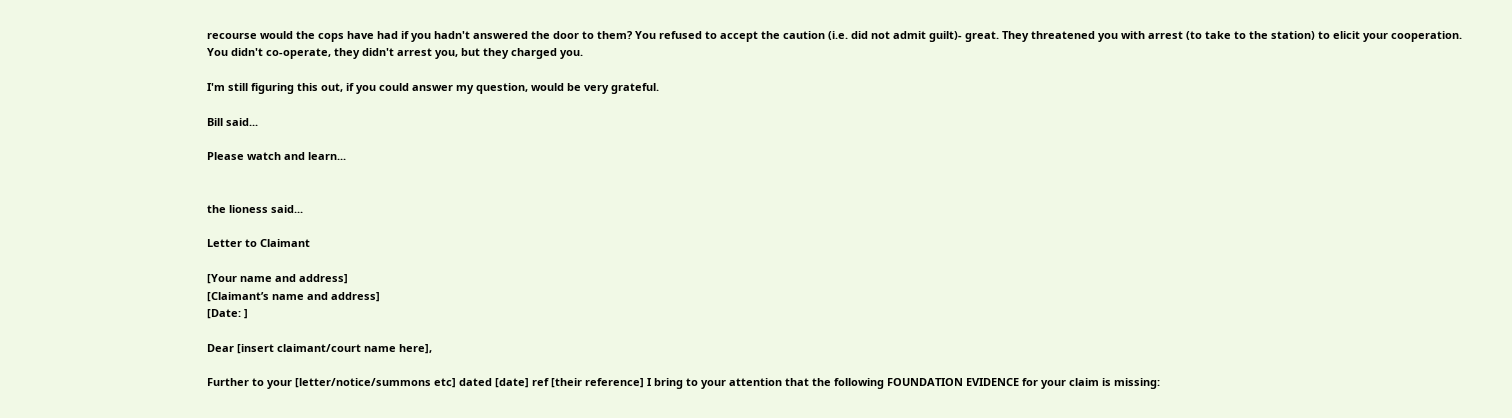recourse would the cops have had if you hadn't answered the door to them? You refused to accept the caution (i.e. did not admit guilt)- great. They threatened you with arrest (to take to the station) to elicit your cooperation. You didn't co-operate, they didn't arrest you, but they charged you.

I'm still figuring this out, if you could answer my question, would be very grateful.

Bill said...

Please watch and learn...


the lioness said...

Letter to Claimant

[Your name and address]
[Claimant’s name and address]
[Date: ]

Dear [insert claimant/court name here],

Further to your [letter/notice/summons etc] dated [date] ref [their reference] I bring to your attention that the following FOUNDATION EVIDENCE for your claim is missing: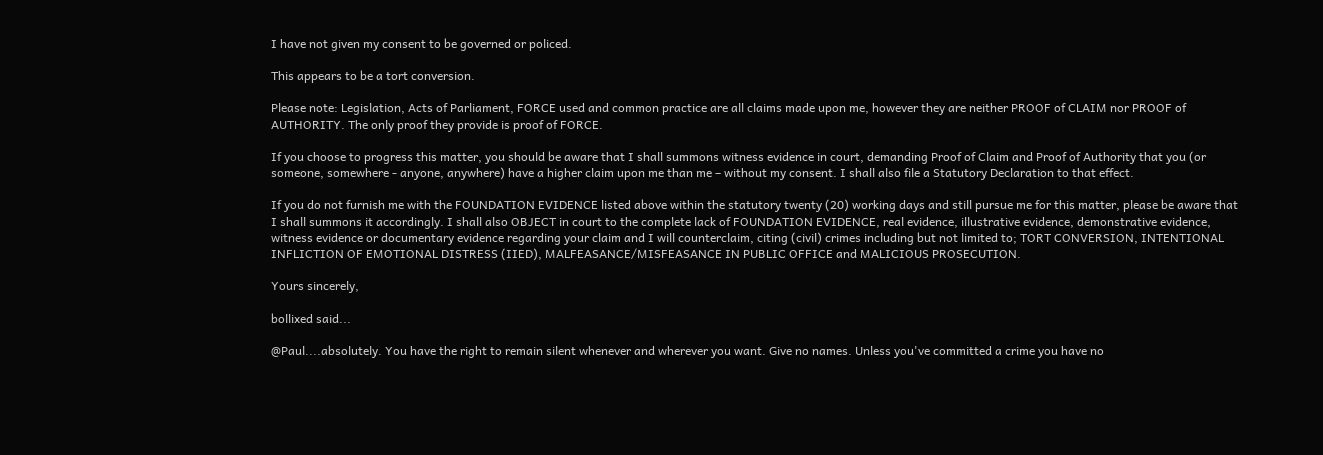I have not given my consent to be governed or policed.

This appears to be a tort conversion.

Please note: Legislation, Acts of Parliament, FORCE used and common practice are all claims made upon me, however they are neither PROOF of CLAIM nor PROOF of AUTHORITY. The only proof they provide is proof of FORCE.

If you choose to progress this matter, you should be aware that I shall summons witness evidence in court, demanding Proof of Claim and Proof of Authority that you (or someone, somewhere - anyone, anywhere) have a higher claim upon me than me – without my consent. I shall also file a Statutory Declaration to that effect.

If you do not furnish me with the FOUNDATION EVIDENCE listed above within the statutory twenty (20) working days and still pursue me for this matter, please be aware that I shall summons it accordingly. I shall also OBJECT in court to the complete lack of FOUNDATION EVIDENCE, real evidence, illustrative evidence, demonstrative evidence, witness evidence or documentary evidence regarding your claim and I will counterclaim, citing (civil) crimes including but not limited to; TORT CONVERSION, INTENTIONAL INFLICTION OF EMOTIONAL DISTRESS (IIED), MALFEASANCE/MISFEASANCE IN PUBLIC OFFICE and MALICIOUS PROSECUTION.

Yours sincerely,

bollixed said...

@Paul....absolutely. You have the right to remain silent whenever and wherever you want. Give no names. Unless you've committed a crime you have no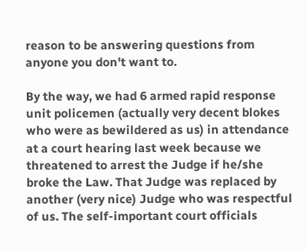reason to be answering questions from anyone you don't want to.

By the way, we had 6 armed rapid response unit policemen (actually very decent blokes who were as bewildered as us) in attendance at a court hearing last week because we threatened to arrest the Judge if he/she broke the Law. That Judge was replaced by another (very nice) Judge who was respectful of us. The self-important court officials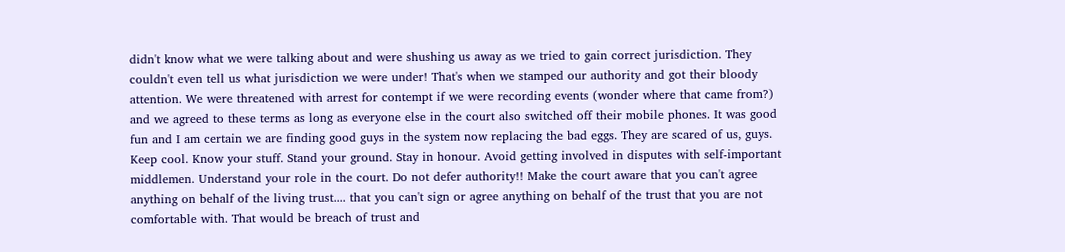didn't know what we were talking about and were shushing us away as we tried to gain correct jurisdiction. They couldn't even tell us what jurisdiction we were under! That's when we stamped our authority and got their bloody attention. We were threatened with arrest for contempt if we were recording events (wonder where that came from?) and we agreed to these terms as long as everyone else in the court also switched off their mobile phones. It was good fun and I am certain we are finding good guys in the system now replacing the bad eggs. They are scared of us, guys. Keep cool. Know your stuff. Stand your ground. Stay in honour. Avoid getting involved in disputes with self-important middlemen. Understand your role in the court. Do not defer authority!! Make the court aware that you can't agree anything on behalf of the living trust.... that you can't sign or agree anything on behalf of the trust that you are not comfortable with. That would be breach of trust and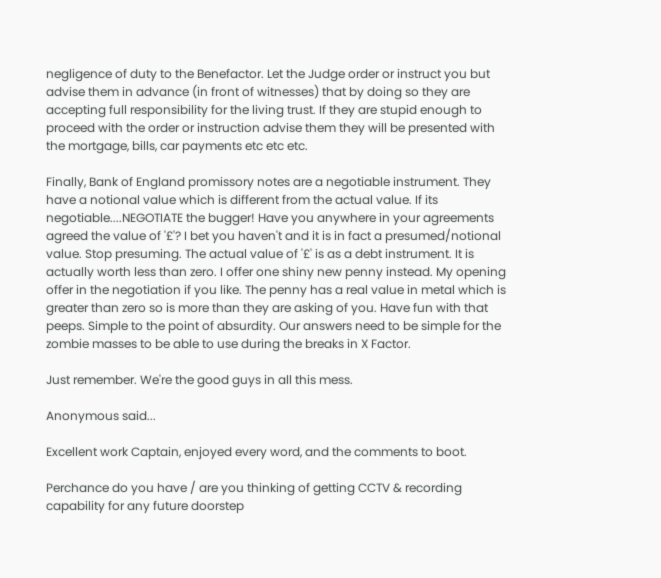negligence of duty to the Benefactor. Let the Judge order or instruct you but advise them in advance (in front of witnesses) that by doing so they are accepting full responsibility for the living trust. If they are stupid enough to proceed with the order or instruction advise them they will be presented with the mortgage, bills, car payments etc etc etc.

Finally, Bank of England promissory notes are a negotiable instrument. They have a notional value which is different from the actual value. If its negotiable....NEGOTIATE the bugger! Have you anywhere in your agreements agreed the value of '£'? I bet you haven't and it is in fact a presumed/notional value. Stop presuming. The actual value of '£' is as a debt instrument. It is actually worth less than zero. I offer one shiny new penny instead. My opening offer in the negotiation if you like. The penny has a real value in metal which is greater than zero so is more than they are asking of you. Have fun with that peeps. Simple to the point of absurdity. Our answers need to be simple for the zombie masses to be able to use during the breaks in X Factor.

Just remember. We're the good guys in all this mess.

Anonymous said...

Excellent work Captain, enjoyed every word, and the comments to boot.

Perchance do you have / are you thinking of getting CCTV & recording capability for any future doorstep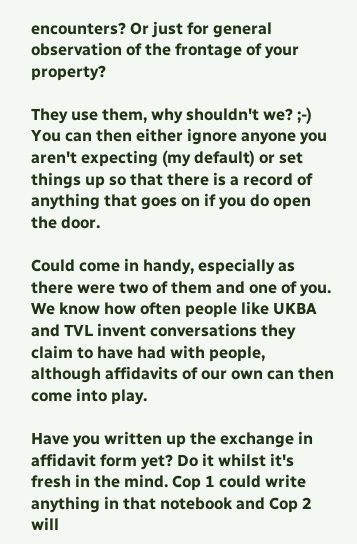encounters? Or just for general observation of the frontage of your property?

They use them, why shouldn't we? ;-) You can then either ignore anyone you aren't expecting (my default) or set things up so that there is a record of anything that goes on if you do open the door.

Could come in handy, especially as there were two of them and one of you. We know how often people like UKBA and TVL invent conversations they claim to have had with people, although affidavits of our own can then come into play.

Have you written up the exchange in affidavit form yet? Do it whilst it's fresh in the mind. Cop 1 could write anything in that notebook and Cop 2 will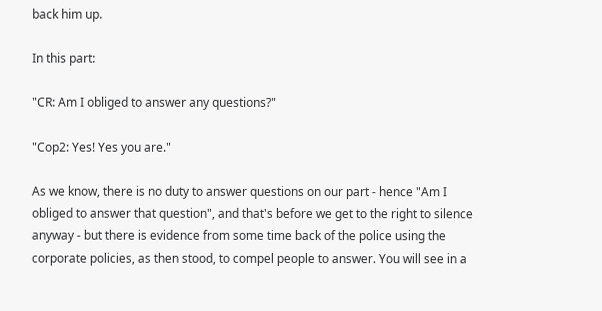back him up.

In this part:

"CR: Am I obliged to answer any questions?"

"Cop2: Yes! Yes you are."

As we know, there is no duty to answer questions on our part - hence "Am I obliged to answer that question", and that's before we get to the right to silence anyway - but there is evidence from some time back of the police using the corporate policies, as then stood, to compel people to answer. You will see in a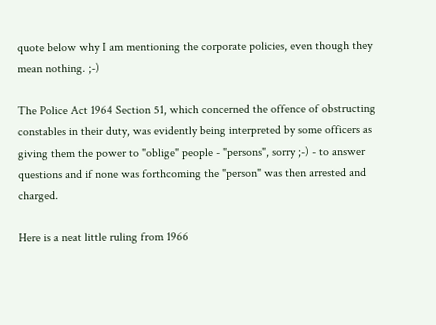quote below why I am mentioning the corporate policies, even though they mean nothing. ;-)

The Police Act 1964 Section 51, which concerned the offence of obstructing constables in their duty, was evidently being interpreted by some officers as giving them the power to "oblige" people - "persons", sorry ;-) - to answer questions and if none was forthcoming the "person" was then arrested and charged.

Here is a neat little ruling from 1966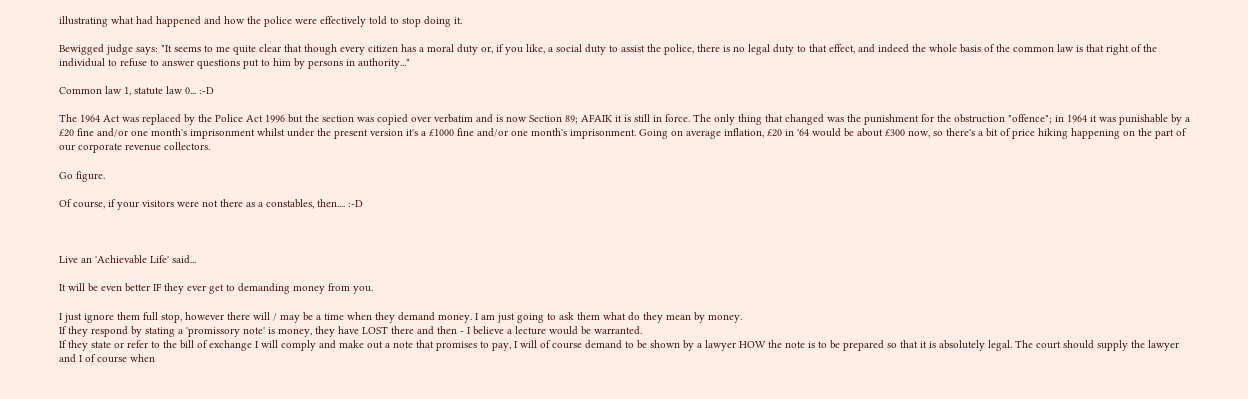illustrating what had happened and how the police were effectively told to stop doing it.

Bewigged judge says: "It seems to me quite clear that though every citizen has a moral duty or, if you like, a social duty to assist the police, there is no legal duty to that effect, and indeed the whole basis of the common law is that right of the individual to refuse to answer questions put to him by persons in authority..."

Common law 1, statute law 0... :-D

The 1964 Act was replaced by the Police Act 1996 but the section was copied over verbatim and is now Section 89; AFAIK it is still in force. The only thing that changed was the punishment for the obstruction "offence"; in 1964 it was punishable by a £20 fine and/or one month's imprisonment whilst under the present version it's a £1000 fine and/or one month's imprisonment. Going on average inflation, £20 in '64 would be about £300 now, so there's a bit of price hiking happening on the part of our corporate revenue collectors.

Go figure.

Of course, if your visitors were not there as a constables, then.... :-D



Live an 'Achievable Life' said...

It will be even better IF they ever get to demanding money from you.

I just ignore them full stop, however there will / may be a time when they demand money. I am just going to ask them what do they mean by money.
If they respond by stating a 'promissory note' is money, they have LOST there and then - I believe a lecture would be warranted.
If they state or refer to the bill of exchange I will comply and make out a note that promises to pay, I will of course demand to be shown by a lawyer HOW the note is to be prepared so that it is absolutely legal. The court should supply the lawyer and I of course when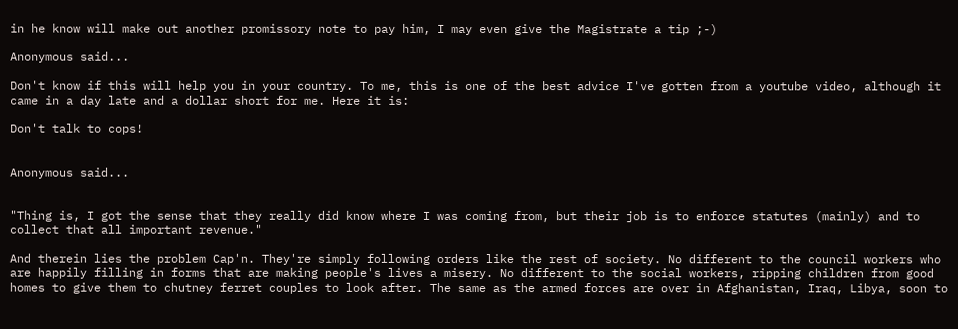in he know will make out another promissory note to pay him, I may even give the Magistrate a tip ;-)

Anonymous said...

Don't know if this will help you in your country. To me, this is one of the best advice I've gotten from a youtube video, although it came in a day late and a dollar short for me. Here it is:

Don't talk to cops!


Anonymous said...


"Thing is, I got the sense that they really did know where I was coming from, but their job is to enforce statutes (mainly) and to collect that all important revenue."

And therein lies the problem Cap'n. They're simply following orders like the rest of society. No different to the council workers who are happily filling in forms that are making people's lives a misery. No different to the social workers, ripping children from good homes to give them to chutney ferret couples to look after. The same as the armed forces are over in Afghanistan, Iraq, Libya, soon to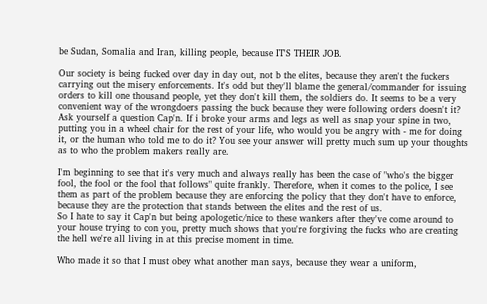be Sudan, Somalia and Iran, killing people, because IT'S THEIR JOB.

Our society is being fucked over day in day out, not b the elites, because they aren't the fuckers carrying out the misery enforcements. It's odd but they'll blame the general/commander for issuing orders to kill one thousand people, yet they don't kill them, the soldiers do. It seems to be a very convenient way of the wrongdoers passing the buck because they were following orders doesn't it?
Ask yourself a question Cap'n. If i broke your arms and legs as well as snap your spine in two, putting you in a wheel chair for the rest of your life, who would you be angry with - me for doing it, or the human who told me to do it? You see your answer will pretty much sum up your thoughts as to who the problem makers really are.

I'm beginning to see that it's very much and always really has been the case of "who's the bigger fool, the fool or the fool that follows" quite frankly. Therefore, when it comes to the police, I see them as part of the problem because they are enforcing the policy that they don't have to enforce, because they are the protection that stands between the elites and the rest of us.
So I hate to say it Cap'n but being apologetic/nice to these wankers after they've come around to your house trying to con you, pretty much shows that you're forgiving the fucks who are creating the hell we're all living in at this precise moment in time.

Who made it so that I must obey what another man says, because they wear a uniform,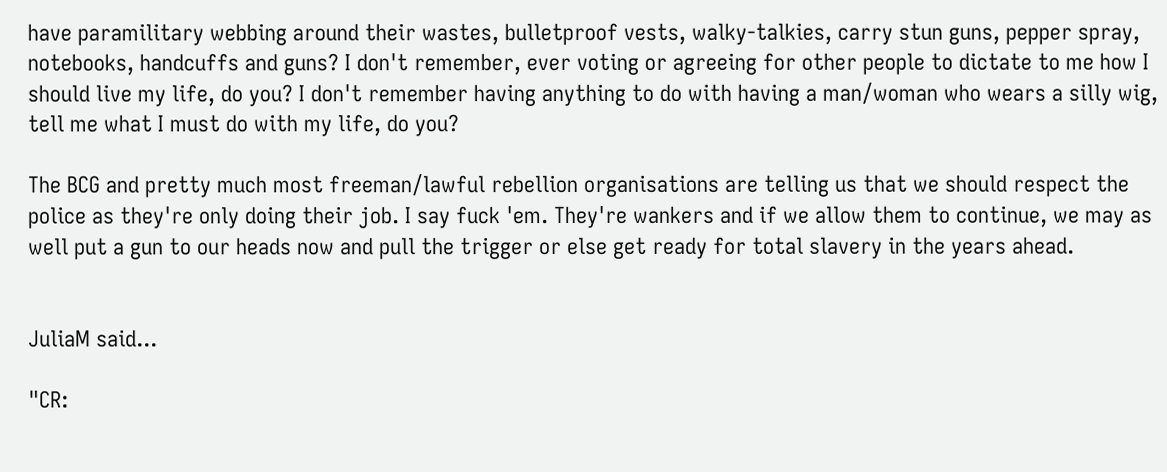have paramilitary webbing around their wastes, bulletproof vests, walky-talkies, carry stun guns, pepper spray, notebooks, handcuffs and guns? I don't remember, ever voting or agreeing for other people to dictate to me how I should live my life, do you? I don't remember having anything to do with having a man/woman who wears a silly wig, tell me what I must do with my life, do you?

The BCG and pretty much most freeman/lawful rebellion organisations are telling us that we should respect the police as they're only doing their job. I say fuck 'em. They're wankers and if we allow them to continue, we may as well put a gun to our heads now and pull the trigger or else get ready for total slavery in the years ahead.


JuliaM said...

"CR: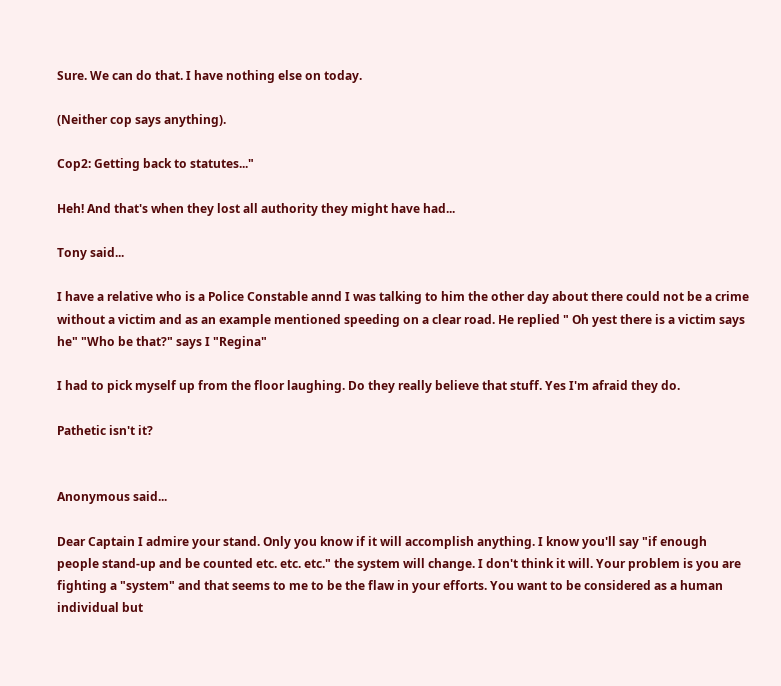Sure. We can do that. I have nothing else on today.

(Neither cop says anything).

Cop2: Getting back to statutes..."

Heh! And that's when they lost all authority they might have had...

Tony said...

I have a relative who is a Police Constable annd I was talking to him the other day about there could not be a crime without a victim and as an example mentioned speeding on a clear road. He replied " Oh yest there is a victim says he" "Who be that?" says I "Regina"

I had to pick myself up from the floor laughing. Do they really believe that stuff. Yes I'm afraid they do.

Pathetic isn't it?


Anonymous said...

Dear Captain I admire your stand. Only you know if it will accomplish anything. I know you'll say "if enough people stand-up and be counted etc. etc. etc." the system will change. I don't think it will. Your problem is you are fighting a "system" and that seems to me to be the flaw in your efforts. You want to be considered as a human individual but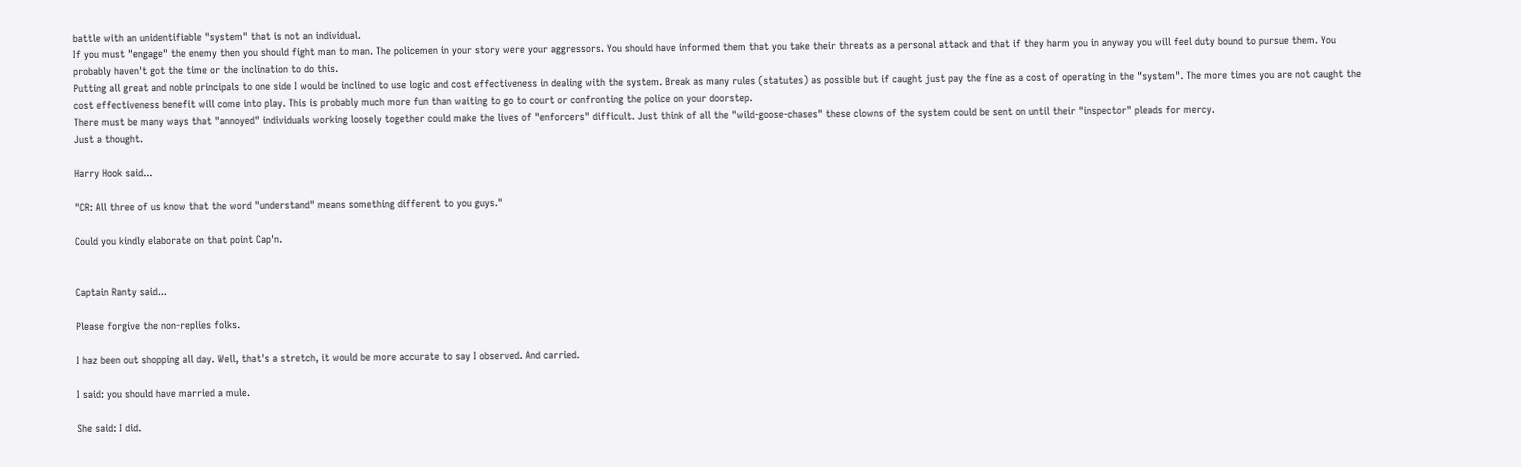battle with an unidentifiable "system" that is not an individual.
If you must "engage" the enemy then you should fight man to man. The policemen in your story were your aggressors. You should have informed them that you take their threats as a personal attack and that if they harm you in anyway you will feel duty bound to pursue them. You probably haven't got the time or the inclination to do this.
Putting all great and noble principals to one side I would be inclined to use logic and cost effectiveness in dealing with the system. Break as many rules (statutes) as possible but if caught just pay the fine as a cost of operating in the "system". The more times you are not caught the cost effectiveness benefit will come into play. This is probably much more fun than waiting to go to court or confronting the police on your doorstep.
There must be many ways that "annoyed" individuals working loosely together could make the lives of "enforcers" difficult. Just think of all the "wild-goose-chases" these clowns of the system could be sent on until their "inspector" pleads for mercy.
Just a thought.

Harry Hook said...

"CR: All three of us know that the word "understand" means something different to you guys."

Could you kindly elaborate on that point Cap'n.


Captain Ranty said...

Please forgive the non-replies folks.

I haz been out shopping all day. Well, that's a stretch, it would be more accurate to say I observed. And carried.

I said: you should have married a mule.

She said: I did.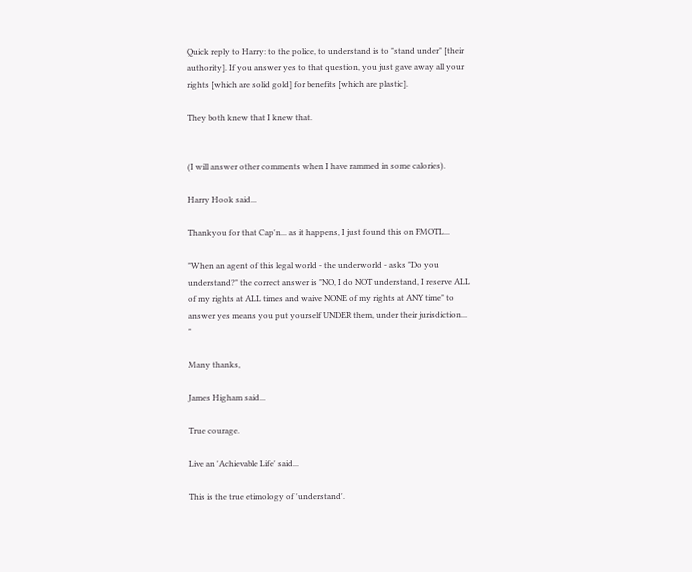Quick reply to Harry: to the police, to understand is to "stand under" [their authority]. If you answer yes to that question, you just gave away all your rights [which are solid gold] for benefits [which are plastic].

They both knew that I knew that.


(I will answer other comments when I have rammed in some calories).

Harry Hook said...

Thankyou for that Cap'n... as it happens, I just found this on FMOTL...

"When an agent of this legal world - the underworld - asks "Do you understand?" the correct answer is "NO, I do NOT understand, I reserve ALL of my rights at ALL times and waive NONE of my rights at ANY time" to answer yes means you put yourself UNDER them, under their jurisdiction... "

Many thanks,

James Higham said...

True courage.

Live an 'Achievable Life' said...

This is the true etimology of 'understand'.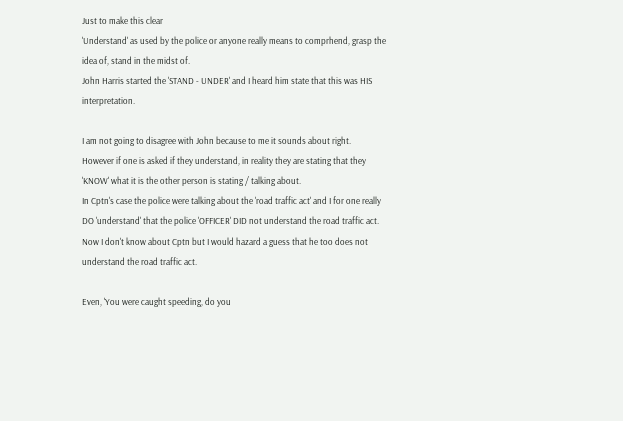Just to make this clear
'Understand' as used by the police or anyone really means to comprhend, grasp the idea of, stand in the midst of.
John Harris started the 'STAND - UNDER' and I heard him state that this was HIS interpretation.

I am not going to disagree with John because to me it sounds about right.
However if one is asked if they understand, in reality they are stating that they 'KNOW' what it is the other person is stating / talking about.
In Cptn's case the police were talking about the 'road traffic act' and I for one really DO 'understand' that the police 'OFFICER' DID not understand the road traffic act. Now I don't know about Cptn but I would hazard a guess that he too does not understand the road traffic act.

Even, 'You were caught speeding, do you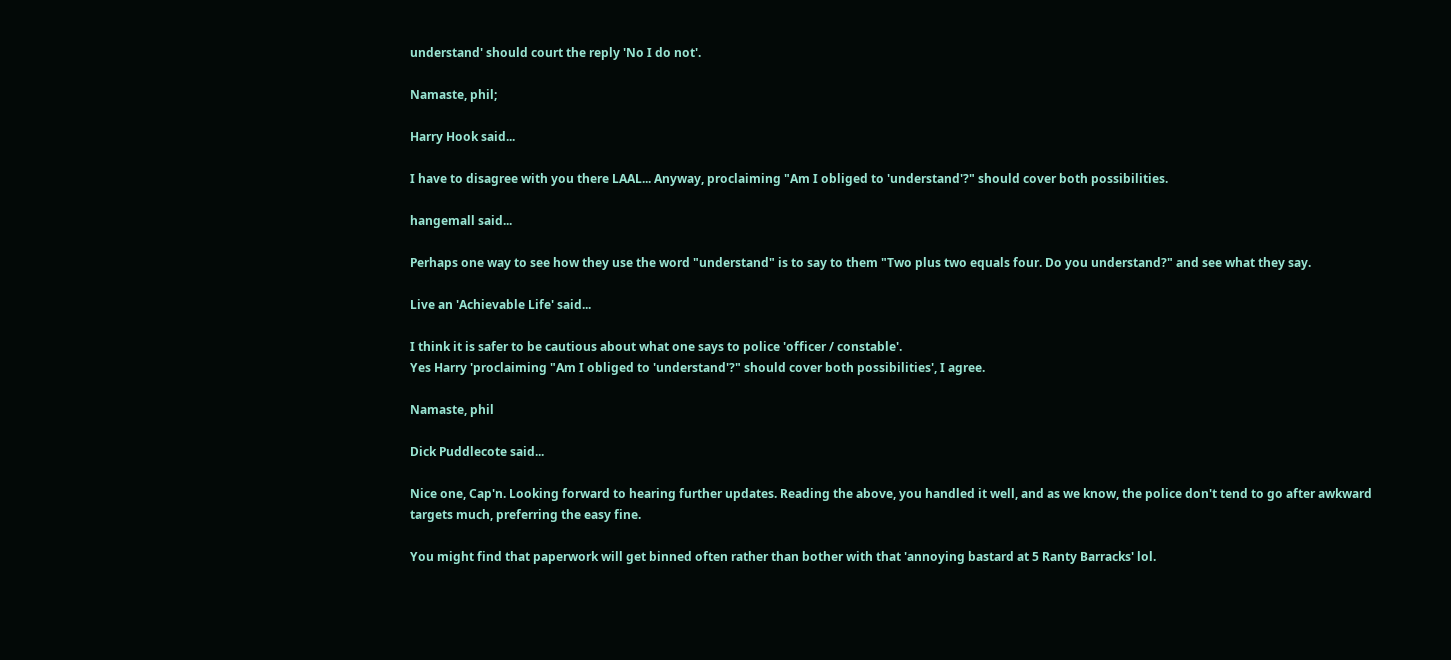understand' should court the reply 'No I do not'.

Namaste, phil;

Harry Hook said...

I have to disagree with you there LAAL... Anyway, proclaiming "Am I obliged to 'understand'?" should cover both possibilities.

hangemall said...

Perhaps one way to see how they use the word "understand" is to say to them "Two plus two equals four. Do you understand?" and see what they say.

Live an 'Achievable Life' said...

I think it is safer to be cautious about what one says to police 'officer / constable'.
Yes Harry 'proclaiming "Am I obliged to 'understand'?" should cover both possibilities', I agree.

Namaste, phil

Dick Puddlecote said...

Nice one, Cap'n. Looking forward to hearing further updates. Reading the above, you handled it well, and as we know, the police don't tend to go after awkward targets much, preferring the easy fine.

You might find that paperwork will get binned often rather than bother with that 'annoying bastard at 5 Ranty Barracks' lol.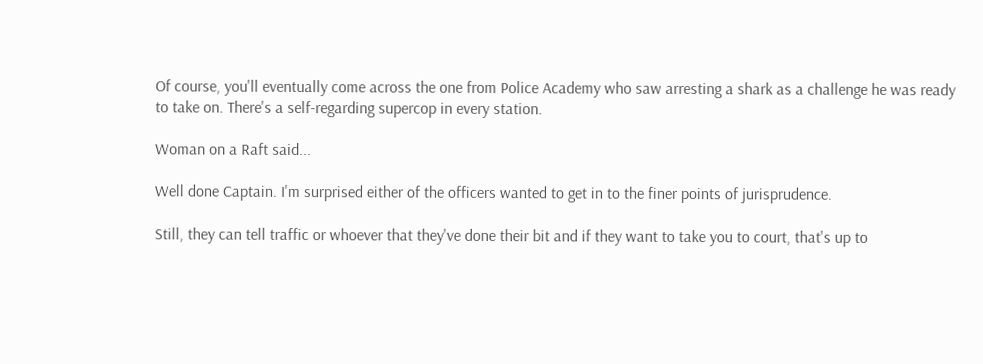Of course, you'll eventually come across the one from Police Academy who saw arresting a shark as a challenge he was ready to take on. There's a self-regarding supercop in every station.

Woman on a Raft said...

Well done Captain. I'm surprised either of the officers wanted to get in to the finer points of jurisprudence.

Still, they can tell traffic or whoever that they've done their bit and if they want to take you to court, that's up to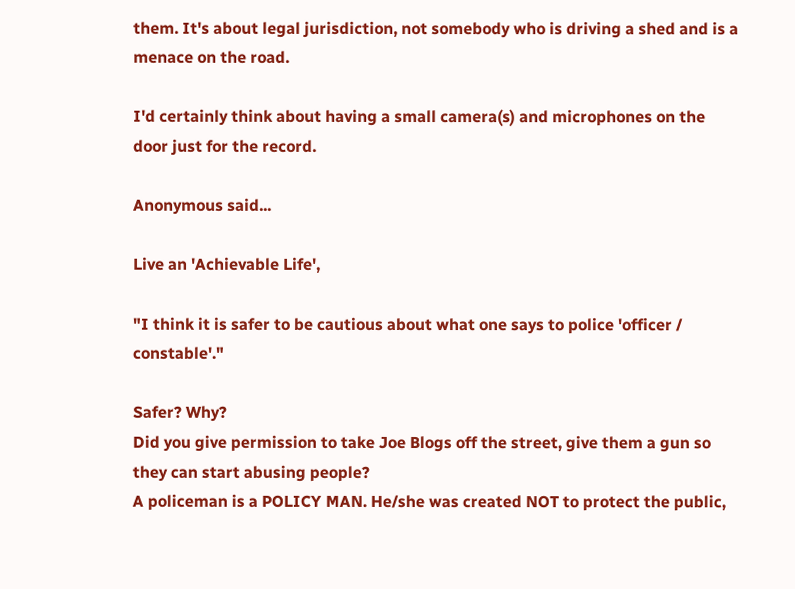them. It's about legal jurisdiction, not somebody who is driving a shed and is a menace on the road.

I'd certainly think about having a small camera(s) and microphones on the door just for the record.

Anonymous said...

Live an 'Achievable Life',

"I think it is safer to be cautious about what one says to police 'officer / constable'."

Safer? Why?
Did you give permission to take Joe Blogs off the street, give them a gun so they can start abusing people?
A policeman is a POLICY MAN. He/she was created NOT to protect the public,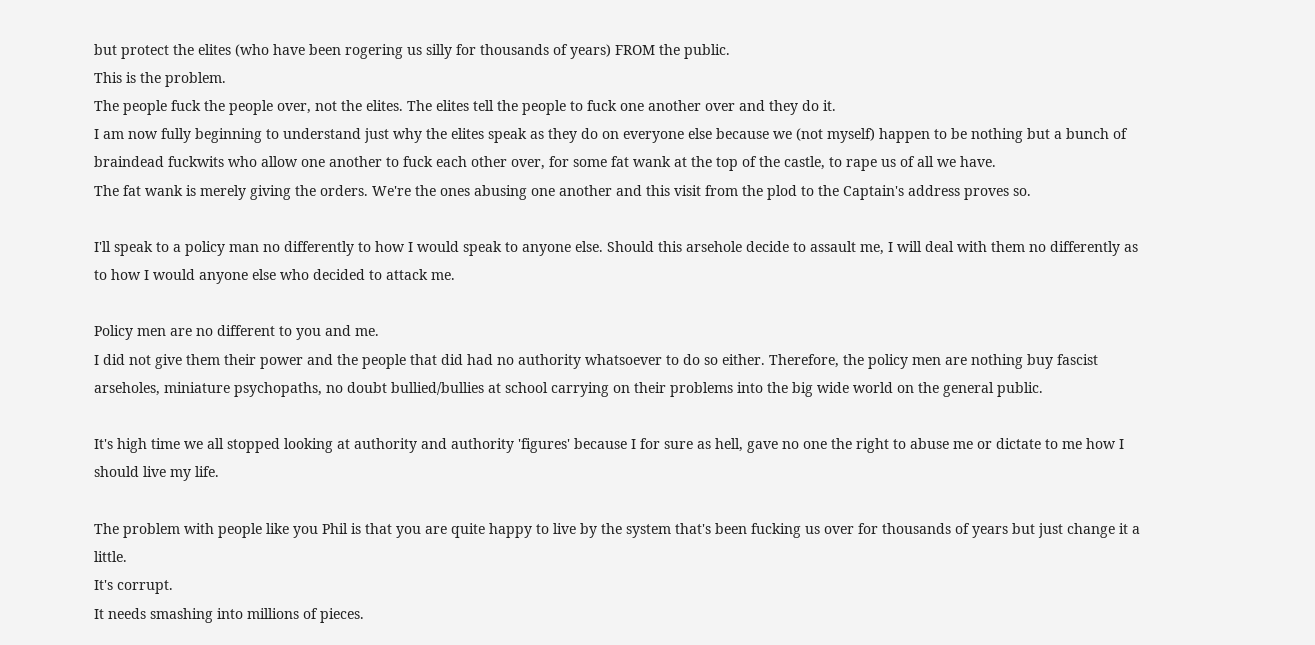but protect the elites (who have been rogering us silly for thousands of years) FROM the public.
This is the problem.
The people fuck the people over, not the elites. The elites tell the people to fuck one another over and they do it.
I am now fully beginning to understand just why the elites speak as they do on everyone else because we (not myself) happen to be nothing but a bunch of braindead fuckwits who allow one another to fuck each other over, for some fat wank at the top of the castle, to rape us of all we have.
The fat wank is merely giving the orders. We're the ones abusing one another and this visit from the plod to the Captain's address proves so.

I'll speak to a policy man no differently to how I would speak to anyone else. Should this arsehole decide to assault me, I will deal with them no differently as to how I would anyone else who decided to attack me.

Policy men are no different to you and me.
I did not give them their power and the people that did had no authority whatsoever to do so either. Therefore, the policy men are nothing buy fascist arseholes, miniature psychopaths, no doubt bullied/bullies at school carrying on their problems into the big wide world on the general public.

It's high time we all stopped looking at authority and authority 'figures' because I for sure as hell, gave no one the right to abuse me or dictate to me how I should live my life.

The problem with people like you Phil is that you are quite happy to live by the system that's been fucking us over for thousands of years but just change it a little.
It's corrupt.
It needs smashing into millions of pieces.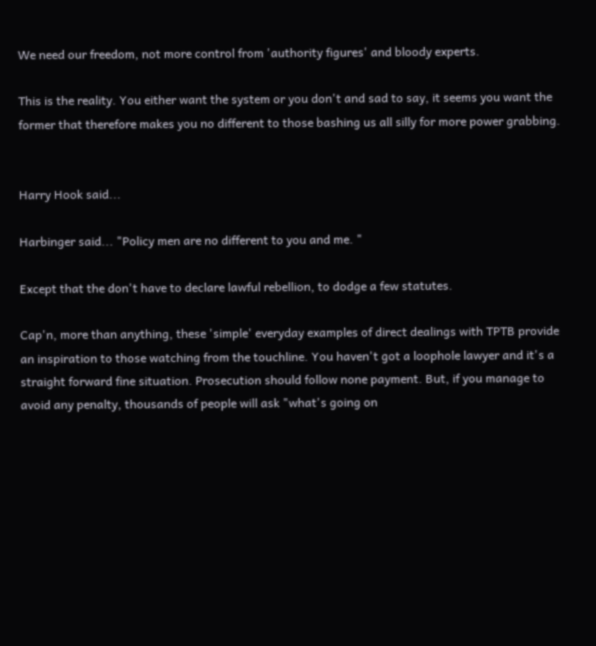We need our freedom, not more control from 'authority figures' and bloody experts.

This is the reality. You either want the system or you don't and sad to say, it seems you want the former that therefore makes you no different to those bashing us all silly for more power grabbing.


Harry Hook said...

Harbinger said... "Policy men are no different to you and me. "

Except that the don't have to declare lawful rebellion, to dodge a few statutes.

Cap'n, more than anything, these 'simple' everyday examples of direct dealings with TPTB provide an inspiration to those watching from the touchline. You haven't got a loophole lawyer and it's a straight forward fine situation. Prosecution should follow none payment. But, if you manage to avoid any penalty, thousands of people will ask "what's going on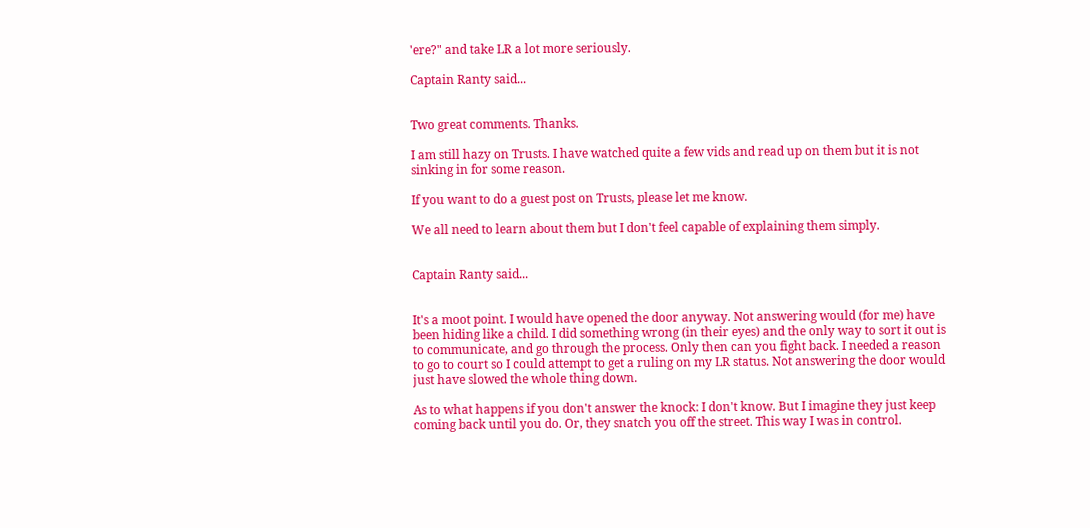'ere?" and take LR a lot more seriously.

Captain Ranty said...


Two great comments. Thanks.

I am still hazy on Trusts. I have watched quite a few vids and read up on them but it is not sinking in for some reason.

If you want to do a guest post on Trusts, please let me know.

We all need to learn about them but I don't feel capable of explaining them simply.


Captain Ranty said...


It's a moot point. I would have opened the door anyway. Not answering would (for me) have been hiding like a child. I did something wrong (in their eyes) and the only way to sort it out is to communicate, and go through the process. Only then can you fight back. I needed a reason to go to court so I could attempt to get a ruling on my LR status. Not answering the door would just have slowed the whole thing down.

As to what happens if you don't answer the knock: I don't know. But I imagine they just keep coming back until you do. Or, they snatch you off the street. This way I was in control.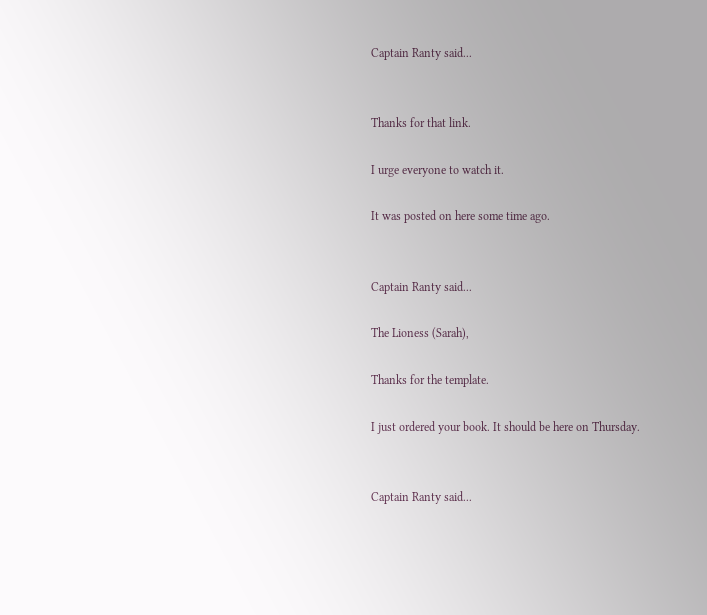Captain Ranty said...


Thanks for that link.

I urge everyone to watch it.

It was posted on here some time ago.


Captain Ranty said...

The Lioness (Sarah),

Thanks for the template.

I just ordered your book. It should be here on Thursday.


Captain Ranty said...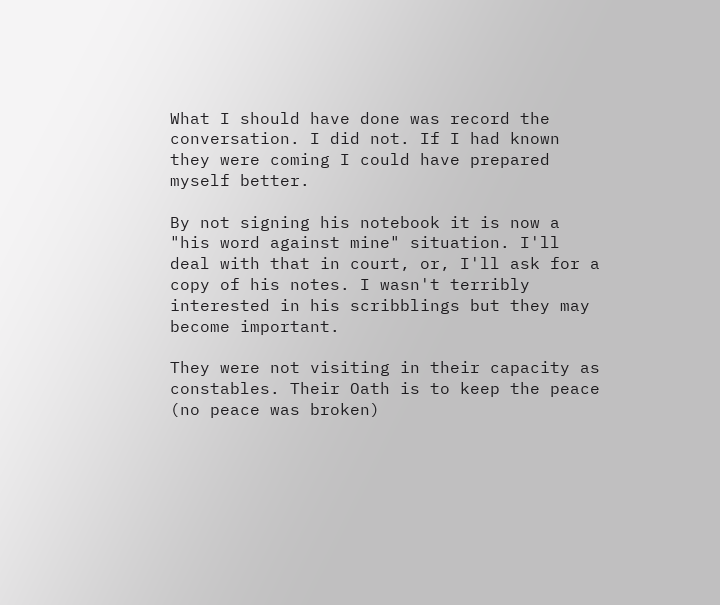What I should have done was record the conversation. I did not. If I had known they were coming I could have prepared myself better.

By not signing his notebook it is now a "his word against mine" situation. I'll deal with that in court, or, I'll ask for a copy of his notes. I wasn't terribly interested in his scribblings but they may become important.

They were not visiting in their capacity as constables. Their Oath is to keep the peace (no peace was broken)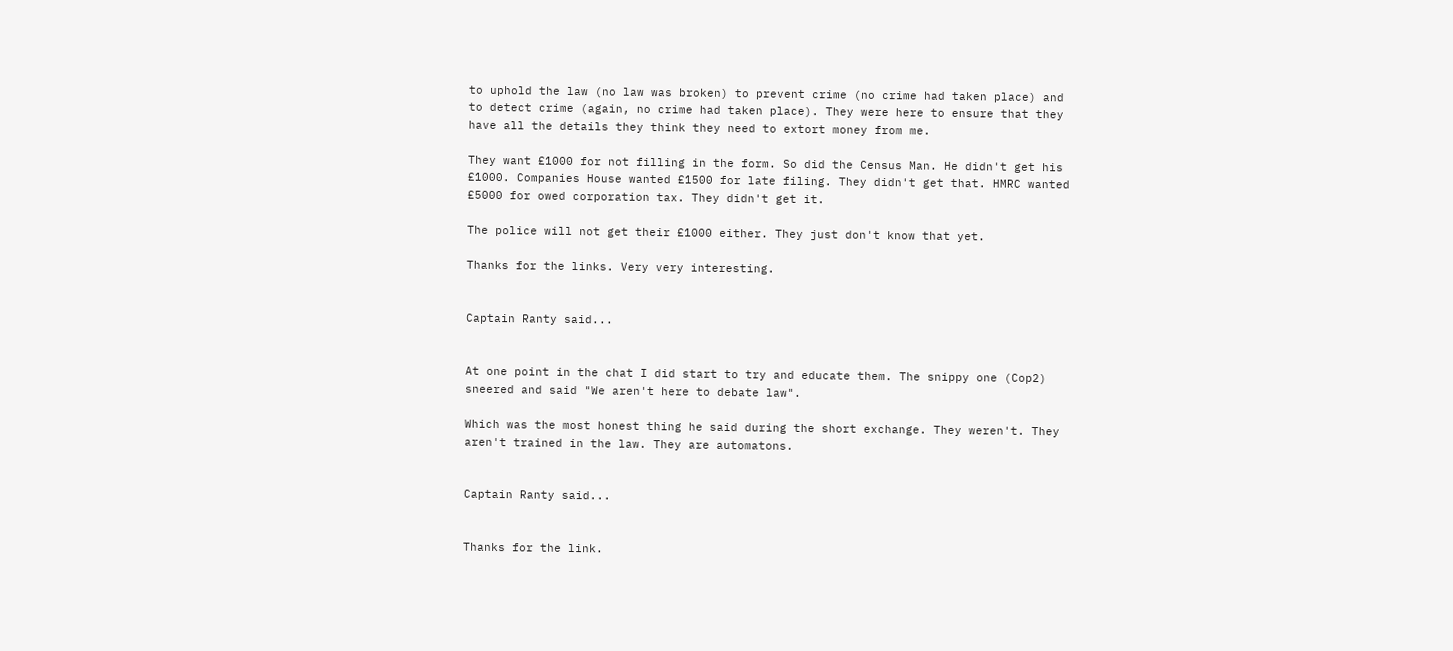to uphold the law (no law was broken) to prevent crime (no crime had taken place) and to detect crime (again, no crime had taken place). They were here to ensure that they have all the details they think they need to extort money from me.

They want £1000 for not filling in the form. So did the Census Man. He didn't get his £1000. Companies House wanted £1500 for late filing. They didn't get that. HMRC wanted £5000 for owed corporation tax. They didn't get it.

The police will not get their £1000 either. They just don't know that yet.

Thanks for the links. Very very interesting.


Captain Ranty said...


At one point in the chat I did start to try and educate them. The snippy one (Cop2) sneered and said "We aren't here to debate law".

Which was the most honest thing he said during the short exchange. They weren't. They aren't trained in the law. They are automatons.


Captain Ranty said...


Thanks for the link.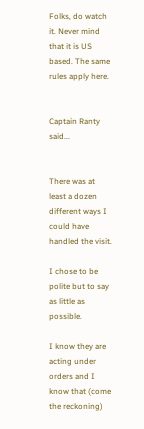Folks, do watch it. Never mind that it is US based. The same rules apply here.


Captain Ranty said...


There was at least a dozen different ways I could have handled the visit.

I chose to be polite but to say as little as possible.

I know they are acting under orders and I know that (come the reckoning)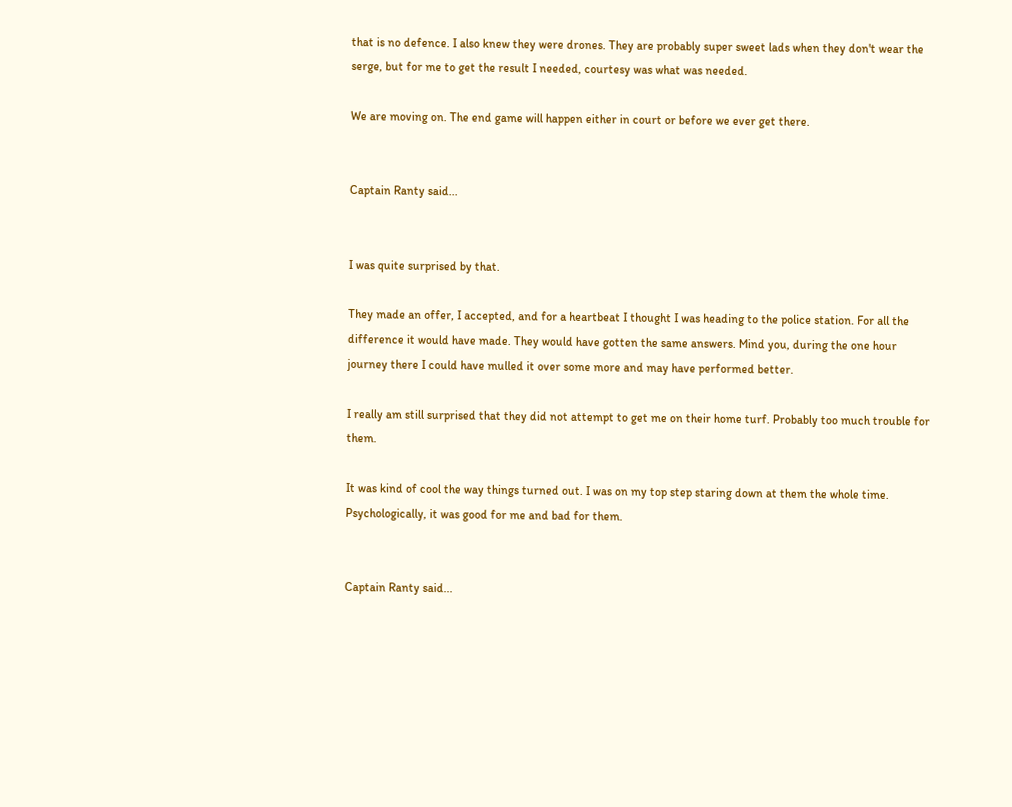that is no defence. I also knew they were drones. They are probably super sweet lads when they don't wear the serge, but for me to get the result I needed, courtesy was what was needed.

We are moving on. The end game will happen either in court or before we ever get there.


Captain Ranty said...


I was quite surprised by that.

They made an offer, I accepted, and for a heartbeat I thought I was heading to the police station. For all the difference it would have made. They would have gotten the same answers. Mind you, during the one hour journey there I could have mulled it over some more and may have performed better.

I really am still surprised that they did not attempt to get me on their home turf. Probably too much trouble for them.

It was kind of cool the way things turned out. I was on my top step staring down at them the whole time. Psychologically, it was good for me and bad for them.


Captain Ranty said...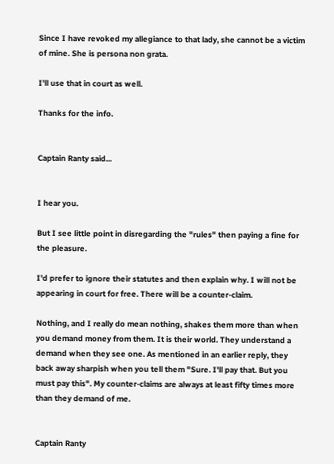Since I have revoked my allegiance to that lady, she cannot be a victim of mine. She is persona non grata.

I'll use that in court as well.

Thanks for the info.


Captain Ranty said...


I hear you.

But I see little point in disregarding the "rules" then paying a fine for the pleasure.

I'd prefer to ignore their statutes and then explain why. I will not be appearing in court for free. There will be a counter-claim.

Nothing, and I really do mean nothing, shakes them more than when you demand money from them. It is their world. They understand a demand when they see one. As mentioned in an earlier reply, they back away sharpish when you tell them "Sure. I'll pay that. But you must pay this". My counter-claims are always at least fifty times more than they demand of me.


Captain Ranty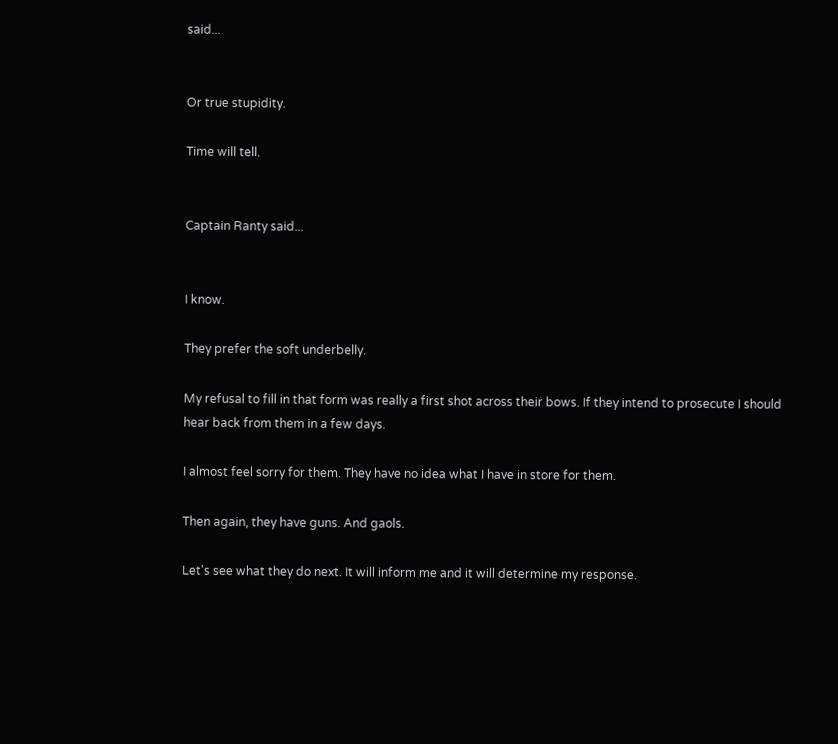said...


Or true stupidity.

Time will tell.


Captain Ranty said...


I know.

They prefer the soft underbelly.

My refusal to fill in that form was really a first shot across their bows. If they intend to prosecute I should hear back from them in a few days.

I almost feel sorry for them. They have no idea what I have in store for them.

Then again, they have guns. And gaols.

Let's see what they do next. It will inform me and it will determine my response.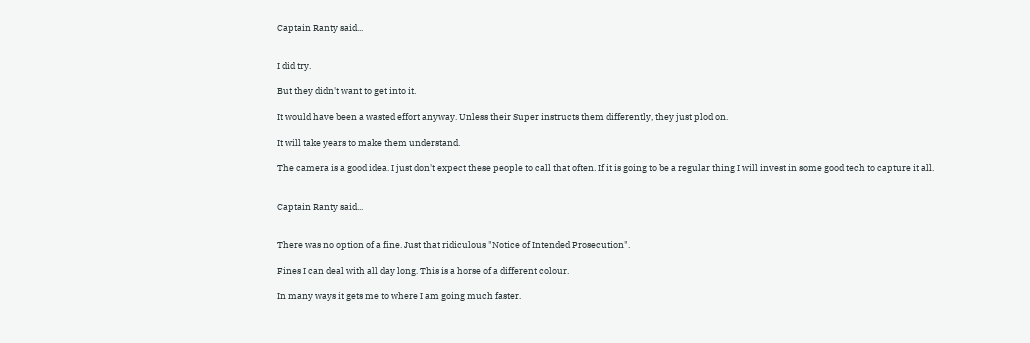Captain Ranty said...


I did try.

But they didn't want to get into it.

It would have been a wasted effort anyway. Unless their Super instructs them differently, they just plod on.

It will take years to make them understand.

The camera is a good idea. I just don't expect these people to call that often. If it is going to be a regular thing I will invest in some good tech to capture it all.


Captain Ranty said...


There was no option of a fine. Just that ridiculous "Notice of Intended Prosecution".

Fines I can deal with all day long. This is a horse of a different colour.

In many ways it gets me to where I am going much faster.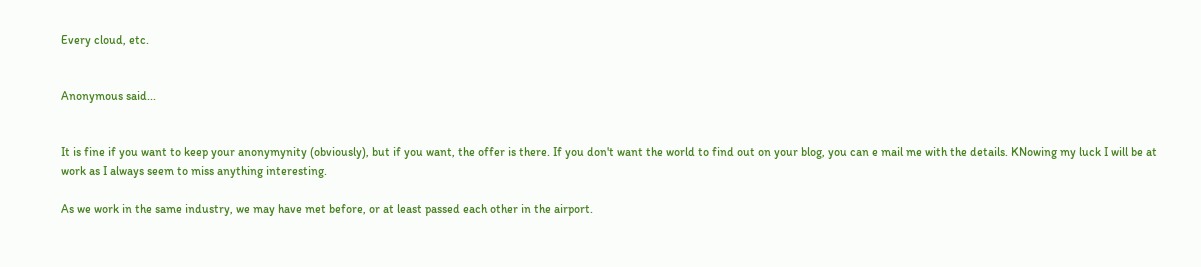Every cloud, etc.


Anonymous said...


It is fine if you want to keep your anonymynity (obviously), but if you want, the offer is there. If you don't want the world to find out on your blog, you can e mail me with the details. KNowing my luck I will be at work as I always seem to miss anything interesting.

As we work in the same industry, we may have met before, or at least passed each other in the airport.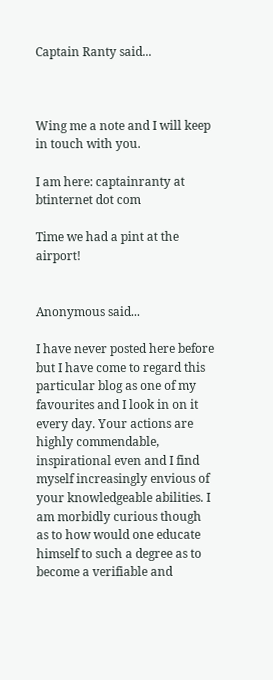Captain Ranty said...



Wing me a note and I will keep in touch with you.

I am here: captainranty at btinternet dot com

Time we had a pint at the airport!


Anonymous said...

I have never posted here before but I have come to regard this particular blog as one of my favourites and I look in on it every day. Your actions are highly commendable, inspirational even and I find myself increasingly envious of your knowledgeable abilities. I am morbidly curious though as to how would one educate himself to such a degree as to become a verifiable and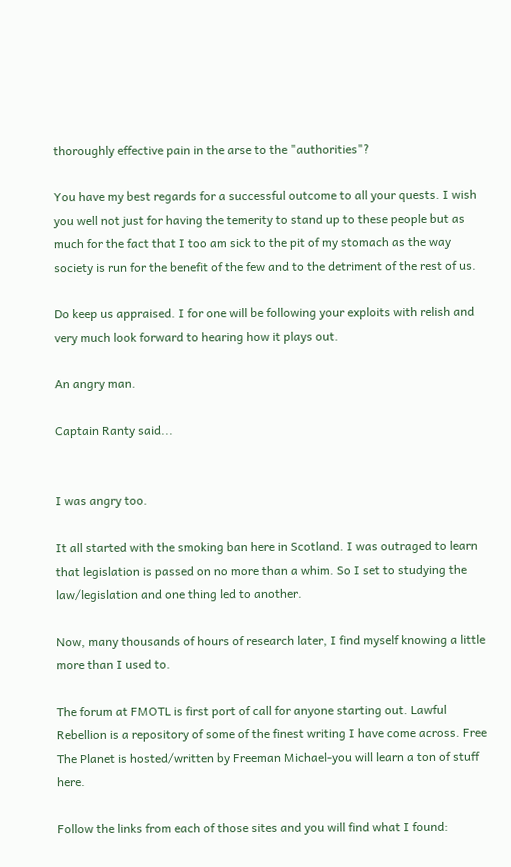thoroughly effective pain in the arse to the "authorities"?

You have my best regards for a successful outcome to all your quests. I wish you well not just for having the temerity to stand up to these people but as much for the fact that I too am sick to the pit of my stomach as the way society is run for the benefit of the few and to the detriment of the rest of us.

Do keep us appraised. I for one will be following your exploits with relish and very much look forward to hearing how it plays out.

An angry man.

Captain Ranty said...


I was angry too.

It all started with the smoking ban here in Scotland. I was outraged to learn that legislation is passed on no more than a whim. So I set to studying the law/legislation and one thing led to another.

Now, many thousands of hours of research later, I find myself knowing a little more than I used to.

The forum at FMOTL is first port of call for anyone starting out. Lawful Rebellion is a repository of some of the finest writing I have come across. Free The Planet is hosted/written by Freeman Michael-you will learn a ton of stuff here.

Follow the links from each of those sites and you will find what I found: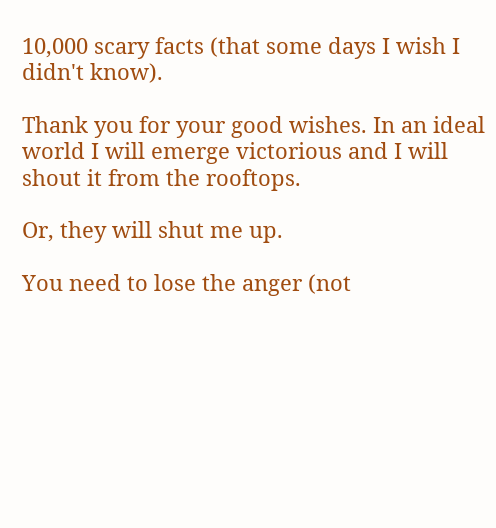10,000 scary facts (that some days I wish I didn't know).

Thank you for your good wishes. In an ideal world I will emerge victorious and I will shout it from the rooftops.

Or, they will shut me up.

You need to lose the anger (not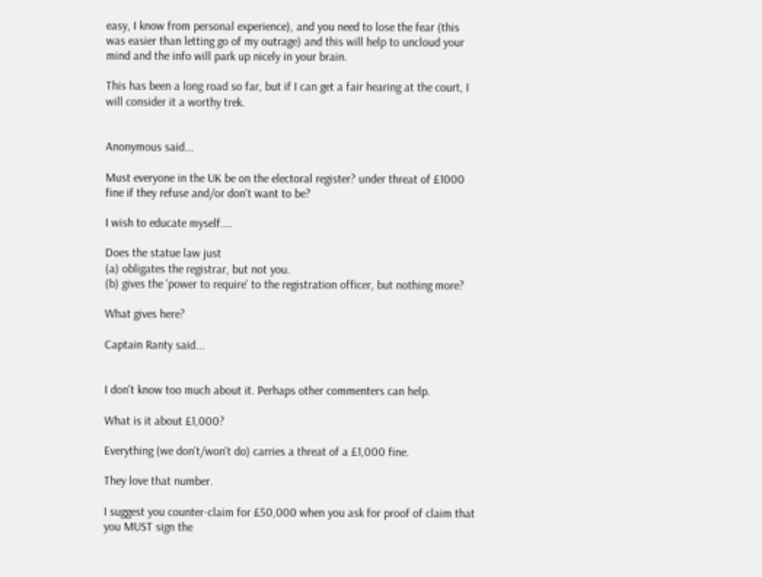easy, I know from personal experience), and you need to lose the fear (this was easier than letting go of my outrage) and this will help to uncloud your mind and the info will park up nicely in your brain.

This has been a long road so far, but if I can get a fair hearing at the court, I will consider it a worthy trek.


Anonymous said...

Must everyone in the UK be on the electoral register? under threat of £1000 fine if they refuse and/or don't want to be?

I wish to educate myself....

Does the statue law just
(a) obligates the registrar, but not you.
(b) gives the 'power to require' to the registration officer, but nothing more?

What gives here?

Captain Ranty said...


I don't know too much about it. Perhaps other commenters can help.

What is it about £1,000?

Everything (we don't/won't do) carries a threat of a £1,000 fine.

They love that number.

I suggest you counter-claim for £50,000 when you ask for proof of claim that you MUST sign the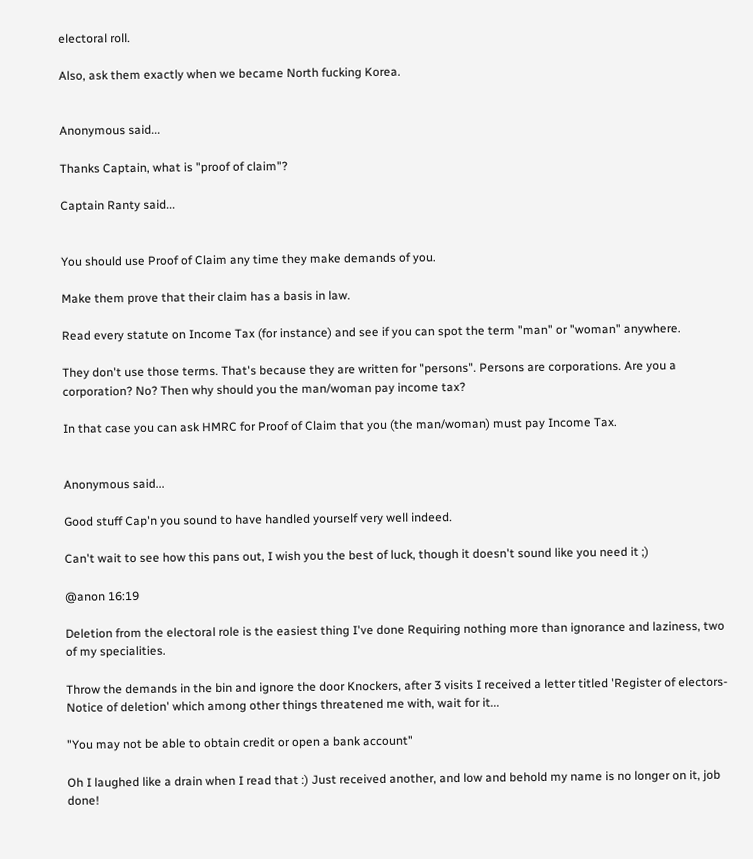electoral roll.

Also, ask them exactly when we became North fucking Korea.


Anonymous said...

Thanks Captain, what is "proof of claim"?

Captain Ranty said...


You should use Proof of Claim any time they make demands of you.

Make them prove that their claim has a basis in law.

Read every statute on Income Tax (for instance) and see if you can spot the term "man" or "woman" anywhere.

They don't use those terms. That's because they are written for "persons". Persons are corporations. Are you a corporation? No? Then why should you the man/woman pay income tax?

In that case you can ask HMRC for Proof of Claim that you (the man/woman) must pay Income Tax.


Anonymous said...

Good stuff Cap'n you sound to have handled yourself very well indeed.

Can't wait to see how this pans out, I wish you the best of luck, though it doesn't sound like you need it ;)

@anon 16:19

Deletion from the electoral role is the easiest thing I've done Requiring nothing more than ignorance and laziness, two of my specialities.

Throw the demands in the bin and ignore the door Knockers, after 3 visits I received a letter titled 'Register of electors-Notice of deletion' which among other things threatened me with, wait for it...

"You may not be able to obtain credit or open a bank account"

Oh I laughed like a drain when I read that :) Just received another, and low and behold my name is no longer on it, job done!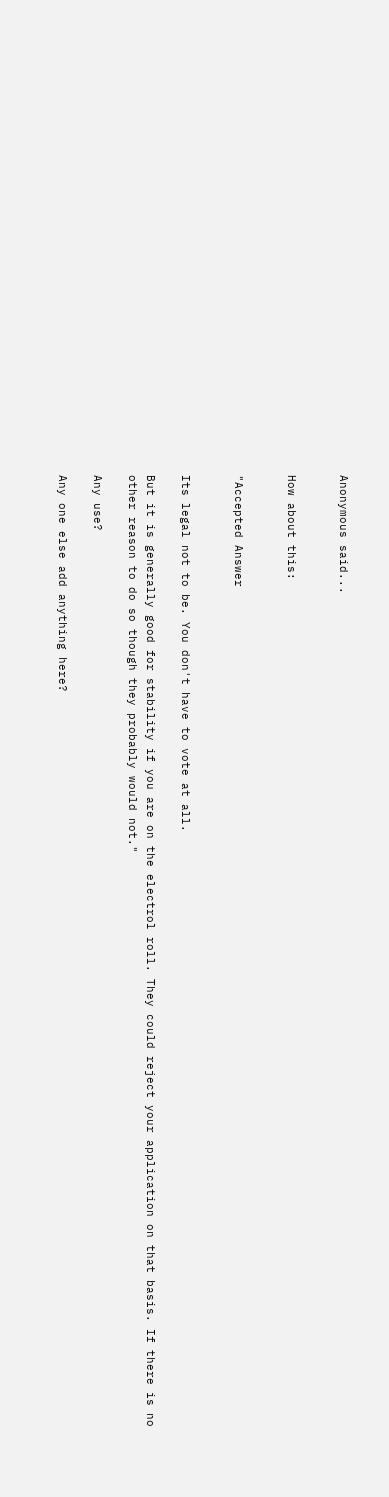Anonymous said...


How about this:


"Accepted Answer


Its legal not to be. You don't have to vote at all.

But it is generally good for stability if you are on the electrol roll. They could reject your application on that basis. If there is no other reason to do so though they probably would not."

Any use?

Any one else add anything here?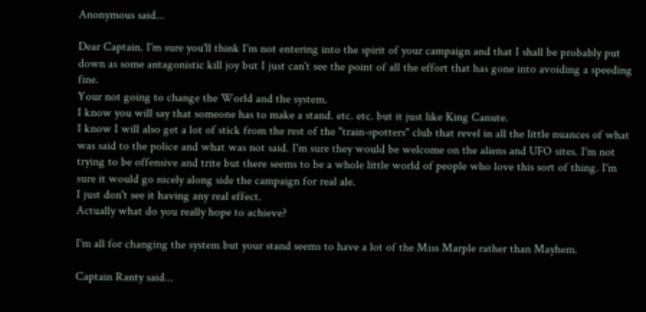Anonymous said...

Dear Captain. I'm sure you'll think I'm not entering into the spirit of your campaign and that I shall be probably put down as some antagonistic kill joy but I just can't see the point of all the effort that has gone into avoiding a speeding fine.
Your not going to change the World and the system.
I know you will say that someone has to make a stand. etc. etc. but it just like King Canute.
I know I will also get a lot of stick from the rest of the "train-spotters" club that revel in all the little nuances of what was said to the police and what was not said. I'm sure they would be welcome on the aliens and UFO sites. I'm not trying to be offensive and trite but there seems to be a whole little world of people who love this sort of thing. I'm sure it would go nicely along side the campaign for real ale.
I just don't see it having any real effect.
Actually what do you really hope to achieve?

I'm all for changing the system but your stand seems to have a lot of the Miss Marple rather than Mayhem.

Captain Ranty said...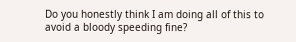Do you honestly think I am doing all of this to avoid a bloody speeding fine?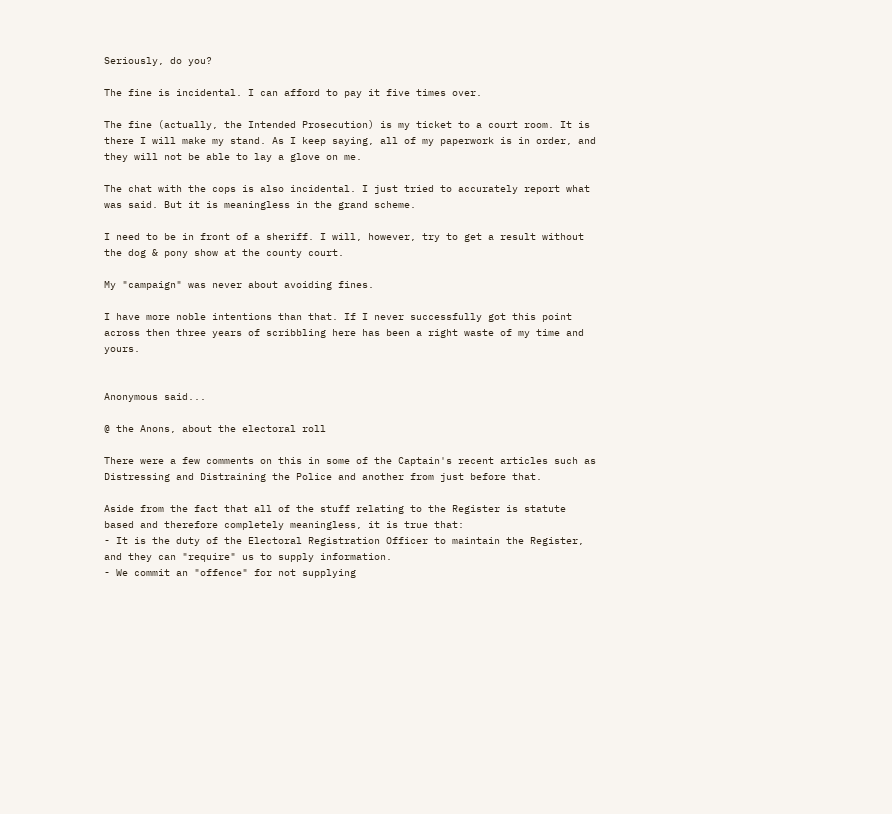Seriously, do you?

The fine is incidental. I can afford to pay it five times over.

The fine (actually, the Intended Prosecution) is my ticket to a court room. It is there I will make my stand. As I keep saying, all of my paperwork is in order, and they will not be able to lay a glove on me.

The chat with the cops is also incidental. I just tried to accurately report what was said. But it is meaningless in the grand scheme.

I need to be in front of a sheriff. I will, however, try to get a result without the dog & pony show at the county court.

My "campaign" was never about avoiding fines.

I have more noble intentions than that. If I never successfully got this point across then three years of scribbling here has been a right waste of my time and yours.


Anonymous said...

@ the Anons, about the electoral roll

There were a few comments on this in some of the Captain's recent articles such as Distressing and Distraining the Police and another from just before that.

Aside from the fact that all of the stuff relating to the Register is statute based and therefore completely meaningless, it is true that:
- It is the duty of the Electoral Registration Officer to maintain the Register, and they can "require" us to supply information.
- We commit an "offence" for not supplying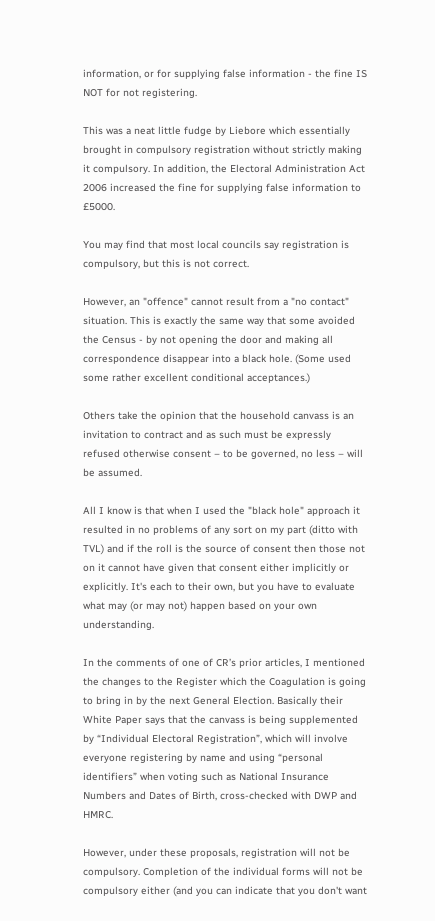information, or for supplying false information - the fine IS NOT for not registering.

This was a neat little fudge by Liebore which essentially brought in compulsory registration without strictly making it compulsory. In addition, the Electoral Administration Act 2006 increased the fine for supplying false information to £5000.

You may find that most local councils say registration is compulsory, but this is not correct.

However, an "offence" cannot result from a "no contact" situation. This is exactly the same way that some avoided the Census - by not opening the door and making all correspondence disappear into a black hole. (Some used some rather excellent conditional acceptances.)

Others take the opinion that the household canvass is an invitation to contract and as such must be expressly refused otherwise consent – to be governed, no less – will be assumed.

All I know is that when I used the "black hole" approach it resulted in no problems of any sort on my part (ditto with TVL) and if the roll is the source of consent then those not on it cannot have given that consent either implicitly or explicitly. It's each to their own, but you have to evaluate what may (or may not) happen based on your own understanding.

In the comments of one of CR’s prior articles, I mentioned the changes to the Register which the Coagulation is going to bring in by the next General Election. Basically their White Paper says that the canvass is being supplemented by “Individual Electoral Registration”, which will involve everyone registering by name and using “personal identifiers” when voting such as National Insurance Numbers and Dates of Birth, cross-checked with DWP and HMRC.

However, under these proposals, registration will not be compulsory. Completion of the individual forms will not be compulsory either (and you can indicate that you don't want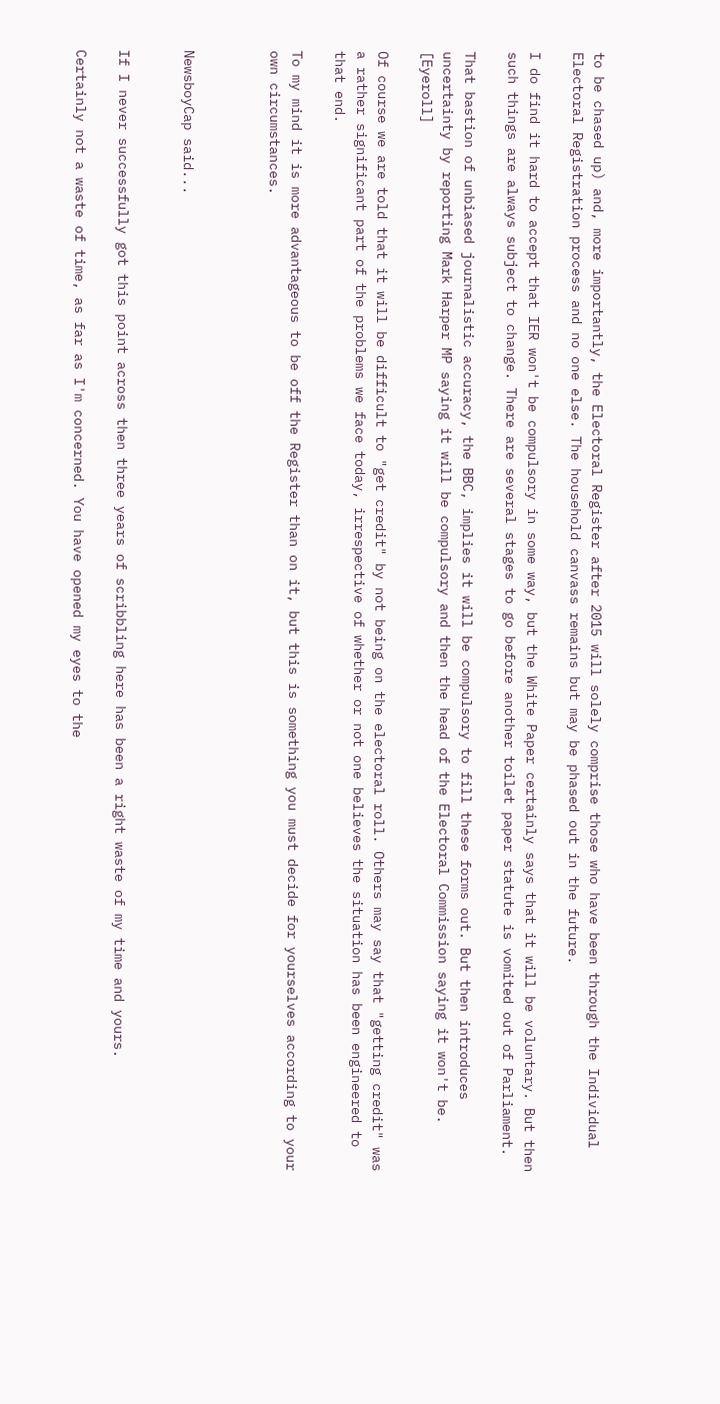to be chased up) and, more importantly, the Electoral Register after 2015 will solely comprise those who have been through the Individual Electoral Registration process and no one else. The household canvass remains but may be phased out in the future.

I do find it hard to accept that IER won't be compulsory in some way, but the White Paper certainly says that it will be voluntary. But then such things are always subject to change. There are several stages to go before another toilet paper statute is vomited out of Parliament.

That bastion of unbiased journalistic accuracy, the BBC, implies it will be compulsory to fill these forms out. But then introduces uncertainty by reporting Mark Harper MP saying it will be compulsory and then the head of the Electoral Commission saying it won't be. [Eyeroll]

Of course we are told that it will be difficult to "get credit" by not being on the electoral roll. Others may say that "getting credit" was a rather significant part of the problems we face today, irrespective of whether or not one believes the situation has been engineered to that end.

To my mind it is more advantageous to be off the Register than on it, but this is something you must decide for yourselves according to your own circumstances.



NewsboyCap said...


If I never successfully got this point across then three years of scribbling here has been a right waste of my time and yours.

Certainly not a waste of time, as far as I'm concerned. You have opened my eyes to the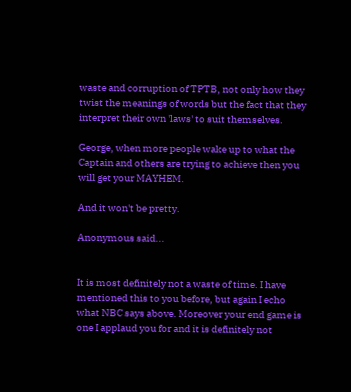waste and corruption of TPTB, not only how they twist the meanings of words but the fact that they interpret their own 'laws' to suit themselves.

George, when more people wake up to what the Captain and others are trying to achieve then you will get your MAYHEM.

And it won't be pretty.

Anonymous said...


It is most definitely not a waste of time. I have mentioned this to you before, but again I echo what NBC says above. Moreover your end game is one I applaud you for and it is definitely not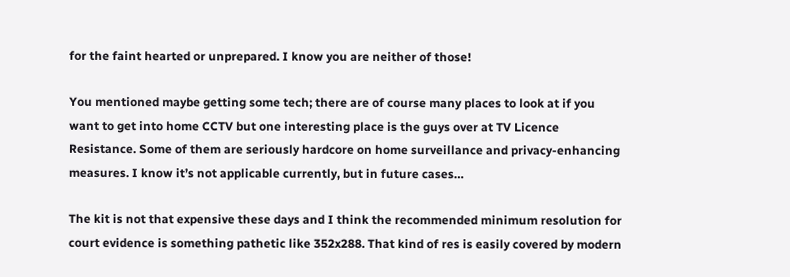for the faint hearted or unprepared. I know you are neither of those!

You mentioned maybe getting some tech; there are of course many places to look at if you want to get into home CCTV but one interesting place is the guys over at TV Licence Resistance. Some of them are seriously hardcore on home surveillance and privacy-enhancing measures. I know it’s not applicable currently, but in future cases…

The kit is not that expensive these days and I think the recommended minimum resolution for court evidence is something pathetic like 352x288. That kind of res is easily covered by modern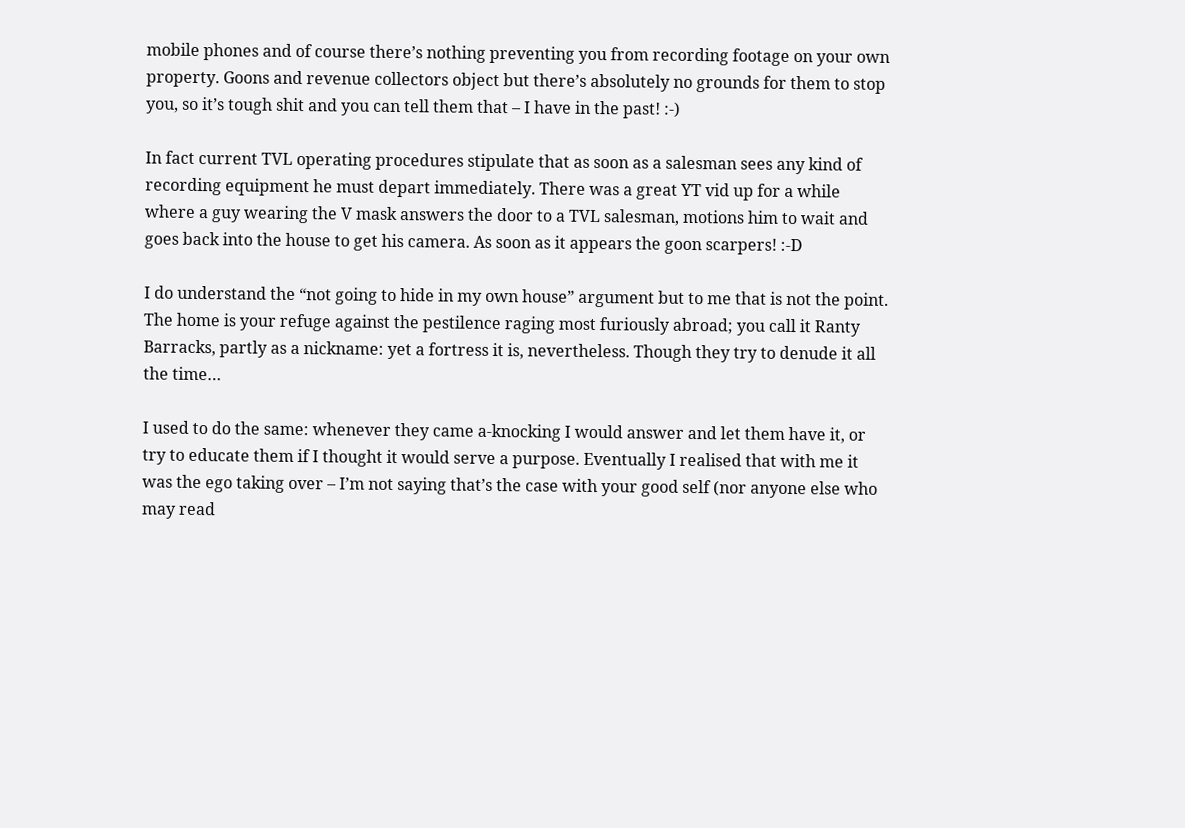mobile phones and of course there’s nothing preventing you from recording footage on your own property. Goons and revenue collectors object but there’s absolutely no grounds for them to stop you, so it’s tough shit and you can tell them that – I have in the past! :-)

In fact current TVL operating procedures stipulate that as soon as a salesman sees any kind of recording equipment he must depart immediately. There was a great YT vid up for a while where a guy wearing the V mask answers the door to a TVL salesman, motions him to wait and goes back into the house to get his camera. As soon as it appears the goon scarpers! :-D

I do understand the “not going to hide in my own house” argument but to me that is not the point. The home is your refuge against the pestilence raging most furiously abroad; you call it Ranty Barracks, partly as a nickname: yet a fortress it is, nevertheless. Though they try to denude it all the time…

I used to do the same: whenever they came a-knocking I would answer and let them have it, or try to educate them if I thought it would serve a purpose. Eventually I realised that with me it was the ego taking over – I’m not saying that’s the case with your good self (nor anyone else who may read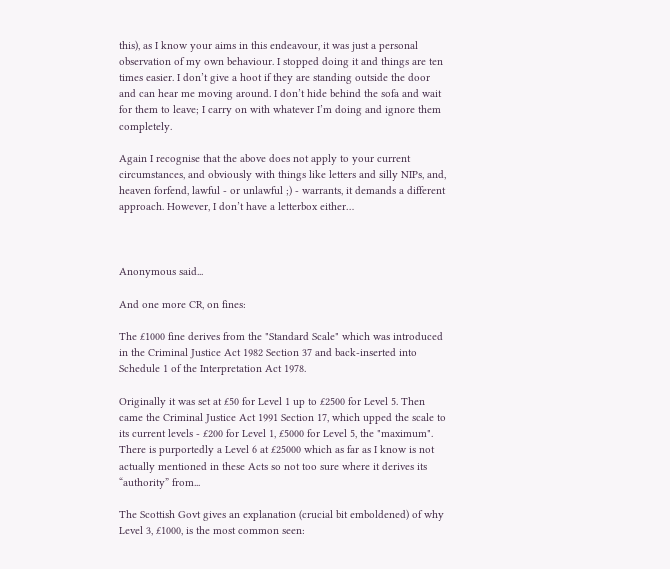this), as I know your aims in this endeavour, it was just a personal observation of my own behaviour. I stopped doing it and things are ten times easier. I don’t give a hoot if they are standing outside the door and can hear me moving around. I don’t hide behind the sofa and wait for them to leave; I carry on with whatever I’m doing and ignore them completely.

Again I recognise that the above does not apply to your current circumstances, and obviously with things like letters and silly NIPs, and, heaven forfend, lawful - or unlawful ;) - warrants, it demands a different approach. However, I don’t have a letterbox either…



Anonymous said...

And one more CR, on fines:

The £1000 fine derives from the "Standard Scale" which was introduced in the Criminal Justice Act 1982 Section 37 and back-inserted into Schedule 1 of the Interpretation Act 1978.

Originally it was set at £50 for Level 1 up to £2500 for Level 5. Then came the Criminal Justice Act 1991 Section 17, which upped the scale to its current levels - £200 for Level 1, £5000 for Level 5, the "maximum". There is purportedly a Level 6 at £25000 which as far as I know is not actually mentioned in these Acts so not too sure where it derives its “authority” from...

The Scottish Govt gives an explanation (crucial bit emboldened) of why Level 3, £1000, is the most common seen: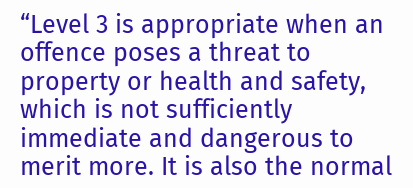“Level 3 is appropriate when an offence poses a threat to property or health and safety, which is not sufficiently immediate and dangerous to merit more. It is also the normal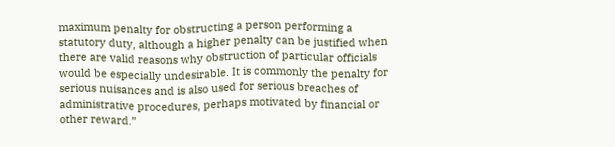maximum penalty for obstructing a person performing a statutory duty, although a higher penalty can be justified when there are valid reasons why obstruction of particular officials would be especially undesirable. It is commonly the penalty for serious nuisances and is also used for serious breaches of administrative procedures, perhaps motivated by financial or other reward.”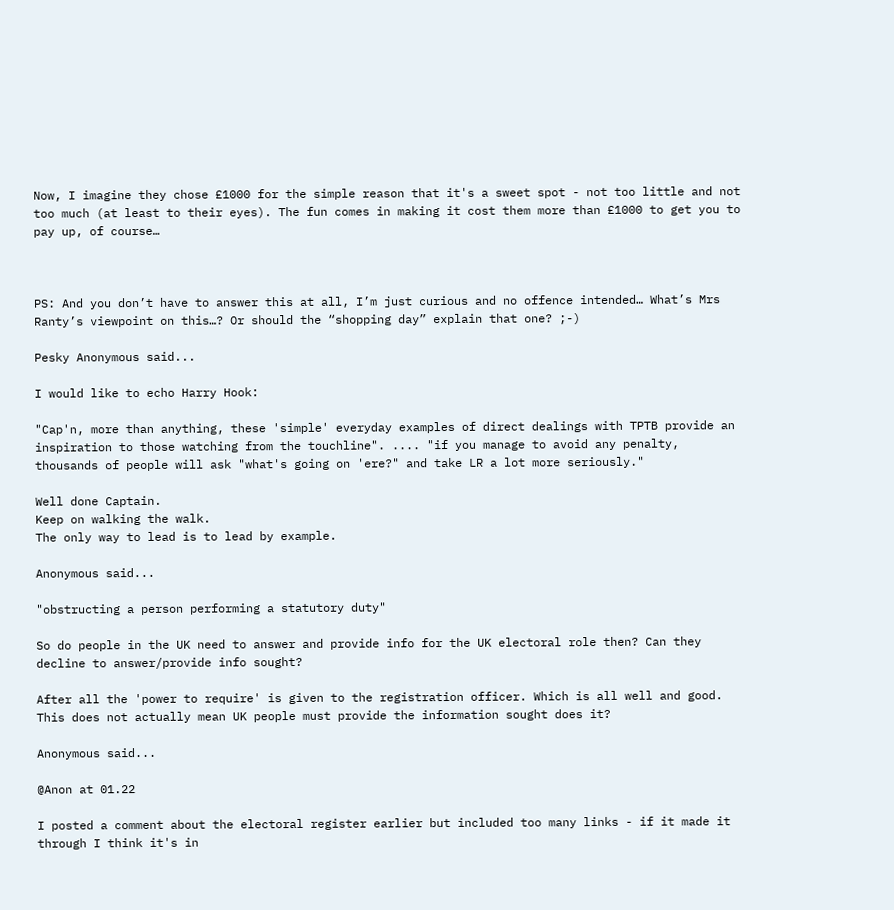Now, I imagine they chose £1000 for the simple reason that it's a sweet spot - not too little and not too much (at least to their eyes). The fun comes in making it cost them more than £1000 to get you to pay up, of course…



PS: And you don’t have to answer this at all, I’m just curious and no offence intended… What’s Mrs Ranty’s viewpoint on this…? Or should the “shopping day” explain that one? ;-)

Pesky Anonymous said...

I would like to echo Harry Hook:

"Cap'n, more than anything, these 'simple' everyday examples of direct dealings with TPTB provide an inspiration to those watching from the touchline". .... "if you manage to avoid any penalty, thousands of people will ask "what's going on 'ere?" and take LR a lot more seriously."

Well done Captain.
Keep on walking the walk.
The only way to lead is to lead by example.

Anonymous said...

"obstructing a person performing a statutory duty"

So do people in the UK need to answer and provide info for the UK electoral role then? Can they decline to answer/provide info sought?

After all the 'power to require' is given to the registration officer. Which is all well and good. This does not actually mean UK people must provide the information sought does it?

Anonymous said...

@Anon at 01.22

I posted a comment about the electoral register earlier but included too many links - if it made it through I think it's in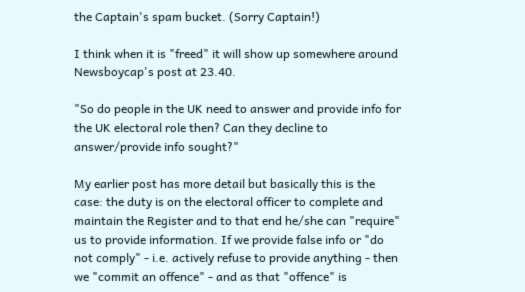the Captain's spam bucket. (Sorry Captain!)

I think when it is "freed" it will show up somewhere around Newsboycap's post at 23.40.

"So do people in the UK need to answer and provide info for the UK electoral role then? Can they decline to answer/provide info sought?"

My earlier post has more detail but basically this is the case: the duty is on the electoral officer to complete and maintain the Register and to that end he/she can "require" us to provide information. If we provide false info or "do not comply" - i.e. actively refuse to provide anything - then we "commit an offence" - and as that "offence" is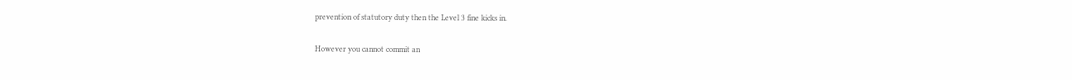prevention of statutory duty then the Level 3 fine kicks in.

However you cannot commit an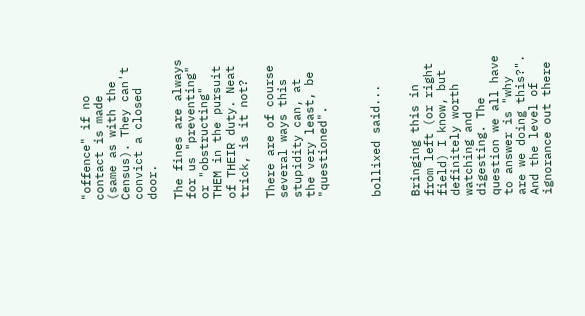"offence" if no contact is made (same as with the Census). They can't convict a closed door.

The fines are always for us "preventing" or "obstructing" THEM in the pursuit of THEIR duty. Neat trick, is it not?

There are of course several ways this stupidity can, at the very least, be "questioned".



bollixed said...


Bringing this in from left (or right field) I know, but definitely worth watching and digesting. The question we all have to answer is "why are we doing this?". And the level of ignorance out there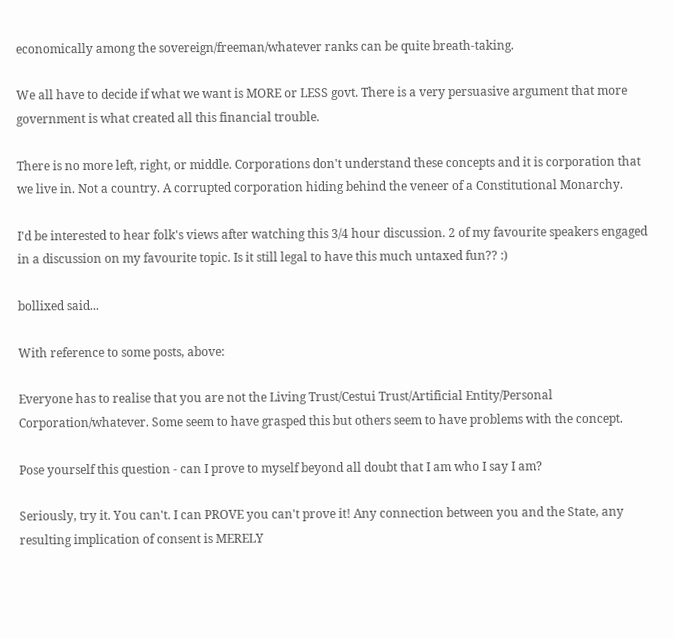economically among the sovereign/freeman/whatever ranks can be quite breath-taking.

We all have to decide if what we want is MORE or LESS govt. There is a very persuasive argument that more government is what created all this financial trouble.

There is no more left, right, or middle. Corporations don't understand these concepts and it is corporation that we live in. Not a country. A corrupted corporation hiding behind the veneer of a Constitutional Monarchy.

I'd be interested to hear folk's views after watching this 3/4 hour discussion. 2 of my favourite speakers engaged in a discussion on my favourite topic. Is it still legal to have this much untaxed fun?? :)

bollixed said...

With reference to some posts, above:

Everyone has to realise that you are not the Living Trust/Cestui Trust/Artificial Entity/Personal Corporation/whatever. Some seem to have grasped this but others seem to have problems with the concept.

Pose yourself this question - can I prove to myself beyond all doubt that I am who I say I am?

Seriously, try it. You can't. I can PROVE you can't prove it! Any connection between you and the State, any resulting implication of consent is MERELY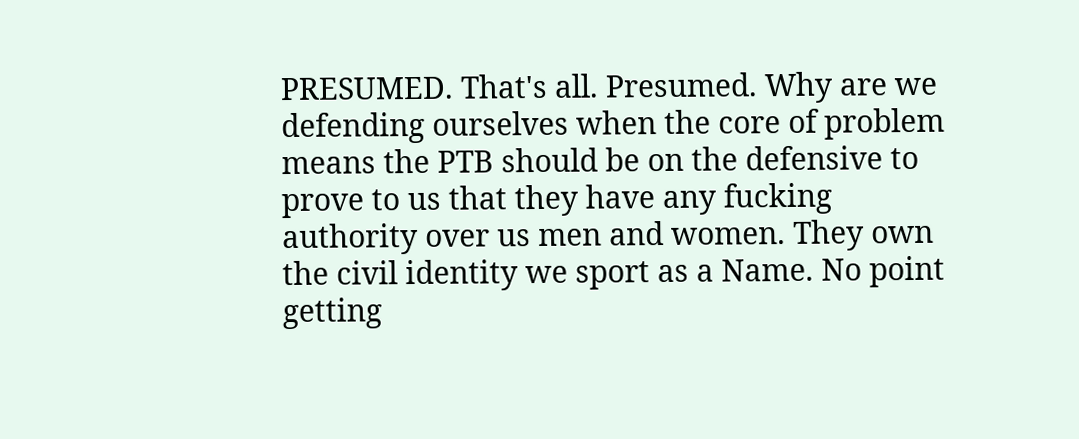PRESUMED. That's all. Presumed. Why are we defending ourselves when the core of problem means the PTB should be on the defensive to prove to us that they have any fucking authority over us men and women. They own the civil identity we sport as a Name. No point getting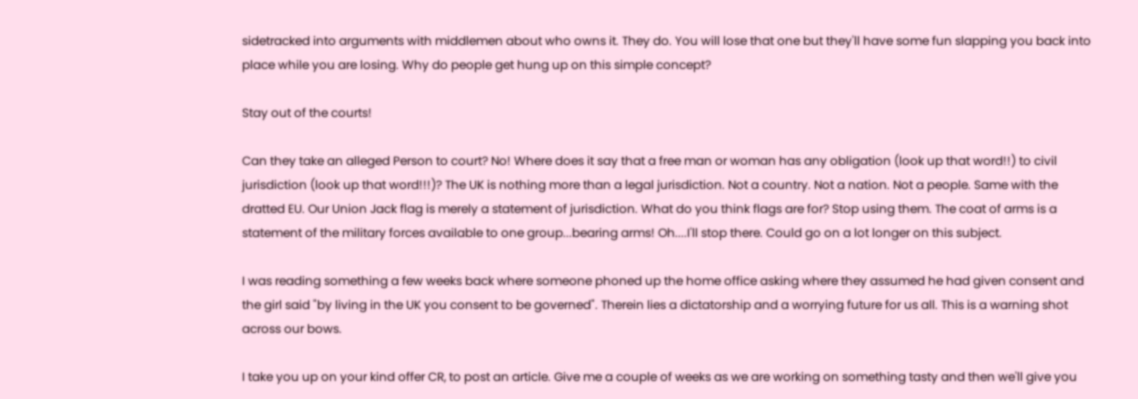sidetracked into arguments with middlemen about who owns it. They do. You will lose that one but they'll have some fun slapping you back into place while you are losing. Why do people get hung up on this simple concept?

Stay out of the courts!

Can they take an alleged Person to court? No! Where does it say that a free man or woman has any obligation (look up that word!!) to civil jurisdiction (look up that word!!!)? The UK is nothing more than a legal jurisdiction. Not a country. Not a nation. Not a people. Same with the dratted EU. Our Union Jack flag is merely a statement of jurisdiction. What do you think flags are for? Stop using them. The coat of arms is a statement of the military forces available to one group...bearing arms! Oh....I'll stop there. Could go on a lot longer on this subject.

I was reading something a few weeks back where someone phoned up the home office asking where they assumed he had given consent and the girl said "by living in the UK you consent to be governed". Therein lies a dictatorship and a worrying future for us all. This is a warning shot across our bows.

I take you up on your kind offer CR, to post an article. Give me a couple of weeks as we are working on something tasty and then we'll give you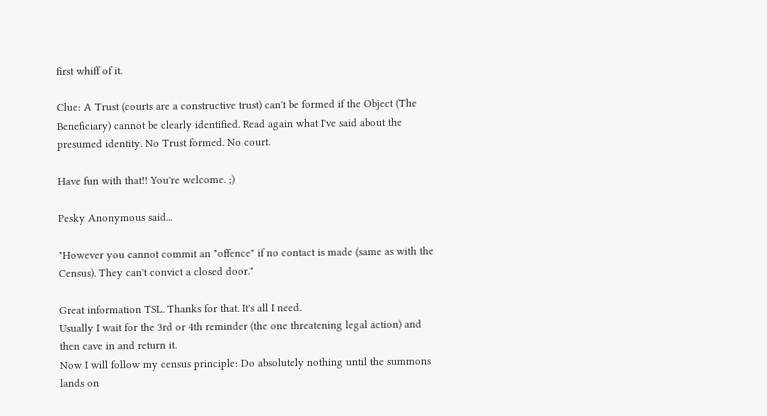first whiff of it.

Clue: A Trust (courts are a constructive trust) can't be formed if the Object (The Beneficiary) cannot be clearly identified. Read again what I've said about the presumed identity. No Trust formed. No court.

Have fun with that!! You're welcome. ;)

Pesky Anonymous said...

"However you cannot commit an "offence" if no contact is made (same as with the Census). They can't convict a closed door."

Great information TSL. Thanks for that. It's all I need.
Usually I wait for the 3rd or 4th reminder (the one threatening legal action) and then cave in and return it.
Now I will follow my census principle: Do absolutely nothing until the summons lands on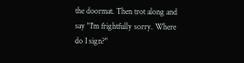the doormat. Then trot along and say "I'm frightfully sorry. Where do I sign?"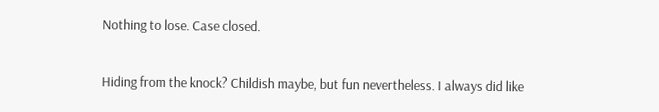Nothing to lose. Case closed.

Hiding from the knock? Childish maybe, but fun nevertheless. I always did like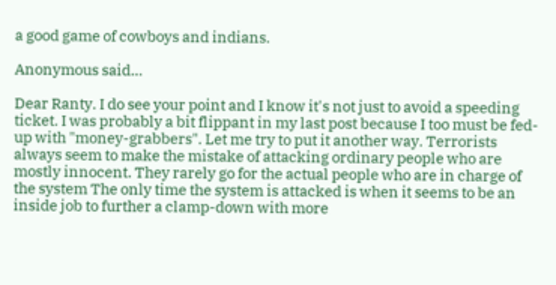a good game of cowboys and indians.

Anonymous said...

Dear Ranty. I do see your point and I know it's not just to avoid a speeding ticket. I was probably a bit flippant in my last post because I too must be fed-up with "money-grabbers". Let me try to put it another way. Terrorists always seem to make the mistake of attacking ordinary people who are mostly innocent. They rarely go for the actual people who are in charge of the system The only time the system is attacked is when it seems to be an inside job to further a clamp-down with more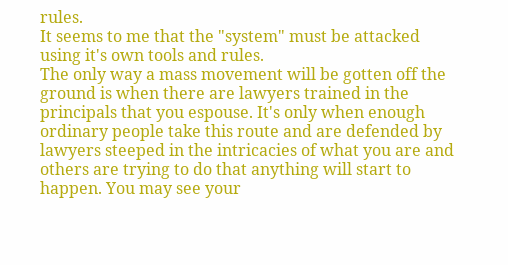rules.
It seems to me that the "system" must be attacked using it's own tools and rules.
The only way a mass movement will be gotten off the ground is when there are lawyers trained in the principals that you espouse. It's only when enough ordinary people take this route and are defended by lawyers steeped in the intricacies of what you are and others are trying to do that anything will start to happen. You may see your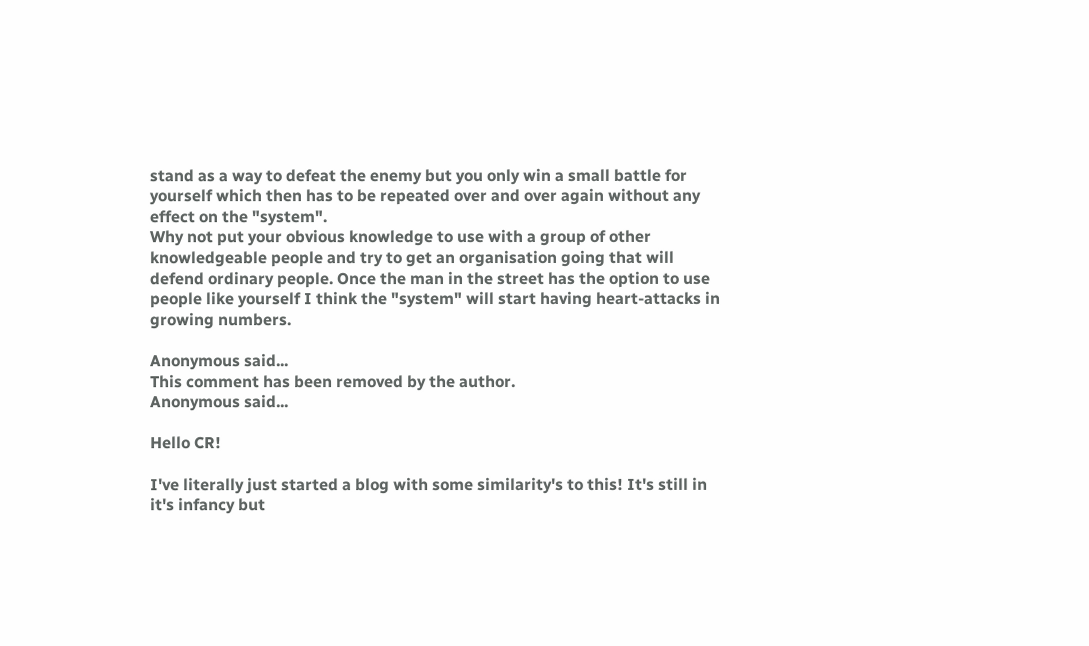stand as a way to defeat the enemy but you only win a small battle for yourself which then has to be repeated over and over again without any effect on the "system".
Why not put your obvious knowledge to use with a group of other knowledgeable people and try to get an organisation going that will defend ordinary people. Once the man in the street has the option to use people like yourself I think the "system" will start having heart-attacks in growing numbers.

Anonymous said...
This comment has been removed by the author.
Anonymous said...

Hello CR!

I've literally just started a blog with some similarity's to this! It's still in it's infancy but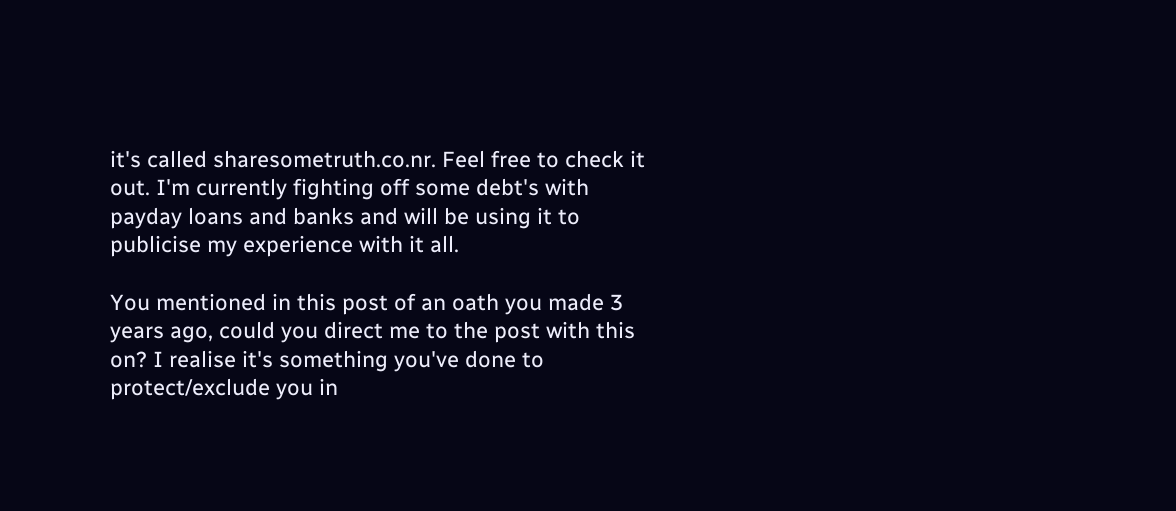it's called sharesometruth.co.nr. Feel free to check it out. I'm currently fighting off some debt's with payday loans and banks and will be using it to publicise my experience with it all.

You mentioned in this post of an oath you made 3 years ago, could you direct me to the post with this on? I realise it's something you've done to protect/exclude you in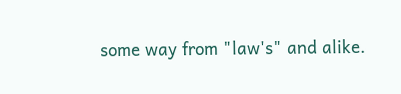some way from "law's" and alike.